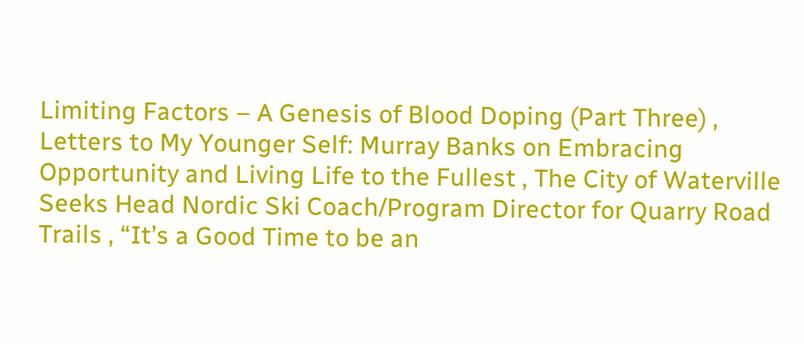Limiting Factors – A Genesis of Blood Doping (Part Three) , Letters to My Younger Self: Murray Banks on Embracing Opportunity and Living Life to the Fullest , The City of Waterville Seeks Head Nordic Ski Coach/Program Director for Quarry Road Trails , “It’s a Good Time to be an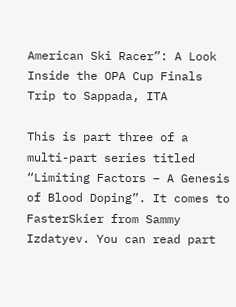American Ski Racer”: A Look Inside the OPA Cup Finals Trip to Sappada, ITA

This is part three of a multi-part series titled “Limiting Factors – A Genesis of Blood Doping”. It comes to FasterSkier from Sammy Izdatyev. You can read part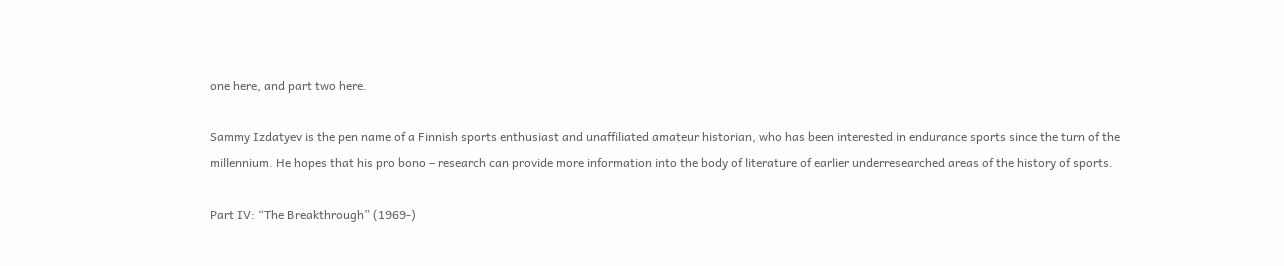one here, and part two here.

Sammy Izdatyev is the pen name of a Finnish sports enthusiast and unaffiliated amateur historian, who has been interested in endurance sports since the turn of the millennium. He hopes that his pro bono – research can provide more information into the body of literature of earlier underresearched areas of the history of sports.

Part IV: “The Breakthrough” (1969-)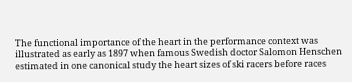The functional importance of the heart in the performance context was illustrated as early as 1897 when famous Swedish doctor Salomon Henschen estimated in one canonical study the heart sizes of ski racers before races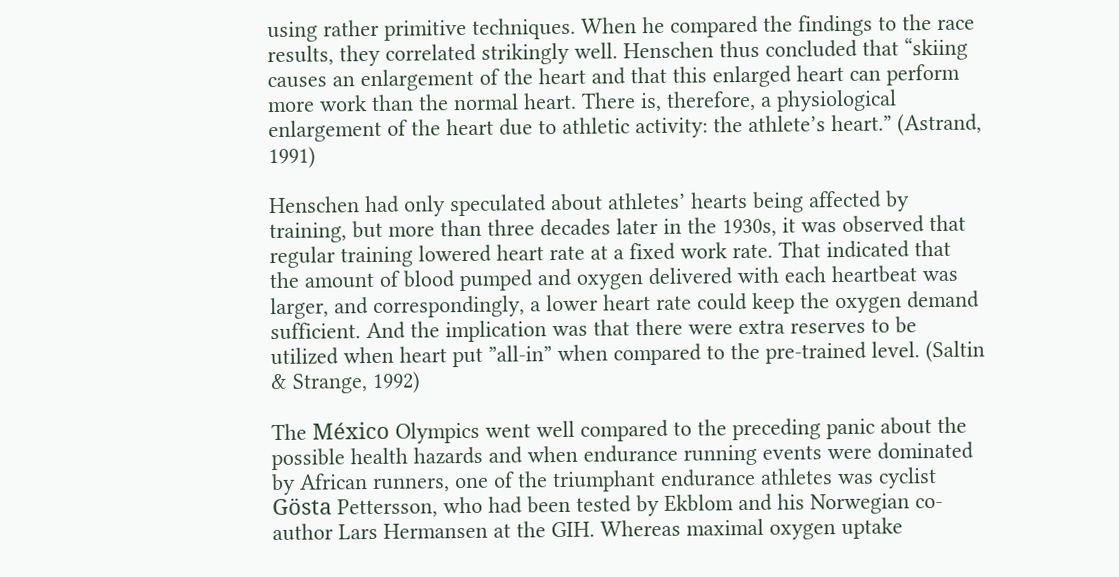using rather primitive techniques. When he compared the findings to the race results, they correlated strikingly well. Henschen thus concluded that “skiing causes an enlargement of the heart and that this enlarged heart can perform more work than the normal heart. There is, therefore, a physiological enlargement of the heart due to athletic activity: the athlete’s heart.” (Astrand, 1991)

Henschen had only speculated about athletes’ hearts being affected by training, but more than three decades later in the 1930s, it was observed that regular training lowered heart rate at a fixed work rate. That indicated that the amount of blood pumped and oxygen delivered with each heartbeat was larger, and correspondingly, a lower heart rate could keep the oxygen demand sufficient. And the implication was that there were extra reserves to be utilized when heart put ”all-in” when compared to the pre-trained level. (Saltin & Strange, 1992)

The México Olympics went well compared to the preceding panic about the possible health hazards and when endurance running events were dominated by African runners, one of the triumphant endurance athletes was cyclist Gösta Pettersson, who had been tested by Ekblom and his Norwegian co-author Lars Hermansen at the GIH. Whereas maximal oxygen uptake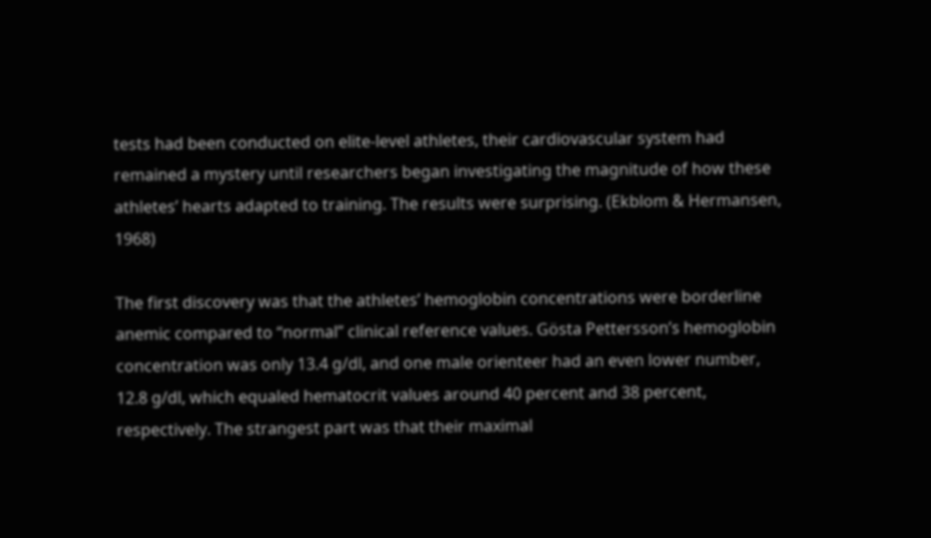tests had been conducted on elite-level athletes, their cardiovascular system had remained a mystery until researchers began investigating the magnitude of how these athletes’ hearts adapted to training. The results were surprising. (Ekblom & Hermansen, 1968)

The first discovery was that the athletes’ hemoglobin concentrations were borderline anemic compared to “normal” clinical reference values. Gösta Pettersson’s hemoglobin concentration was only 13.4 g/dl, and one male orienteer had an even lower number, 12.8 g/dl, which equaled hematocrit values around 40 percent and 38 percent, respectively. The strangest part was that their maximal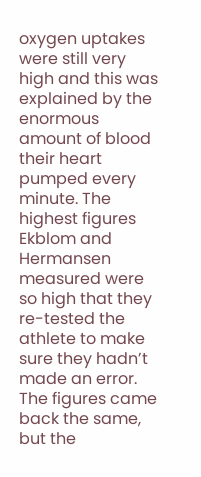oxygen uptakes were still very high and this was explained by the enormous amount of blood their heart pumped every minute. The highest figures Ekblom and Hermansen measured were so high that they re-tested the athlete to make sure they hadn’t made an error. The figures came back the same, but the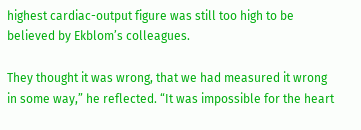highest cardiac-output figure was still too high to be believed by Ekblom’s colleagues.

They thought it was wrong, that we had measured it wrong in some way,” he reflected. “It was impossible for the heart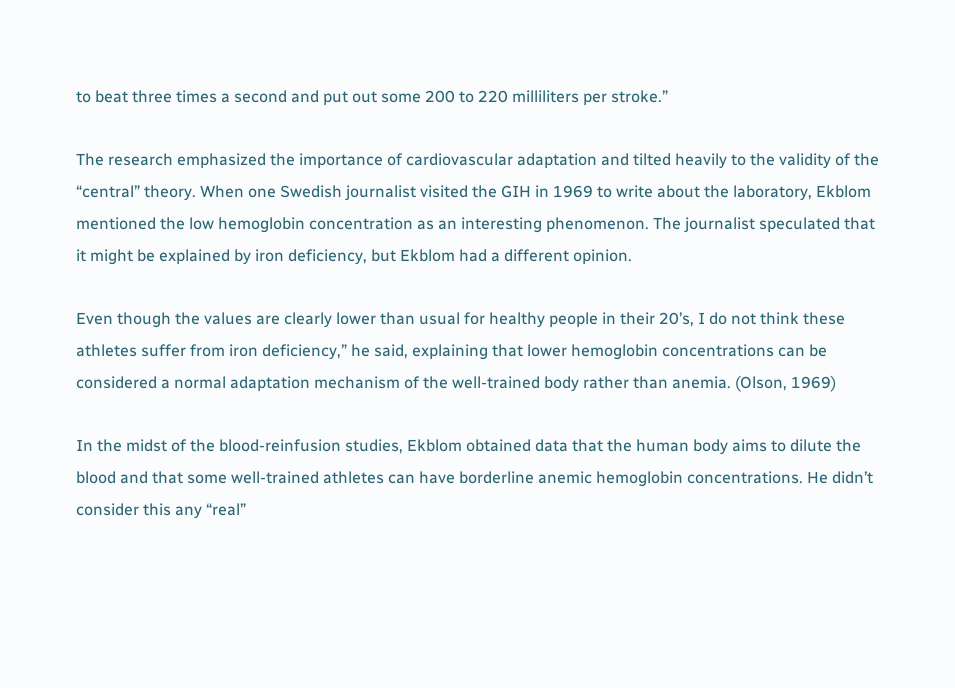to beat three times a second and put out some 200 to 220 milliliters per stroke.”

The research emphasized the importance of cardiovascular adaptation and tilted heavily to the validity of the “central” theory. When one Swedish journalist visited the GIH in 1969 to write about the laboratory, Ekblom mentioned the low hemoglobin concentration as an interesting phenomenon. The journalist speculated that it might be explained by iron deficiency, but Ekblom had a different opinion.

Even though the values are clearly lower than usual for healthy people in their 20’s, I do not think these athletes suffer from iron deficiency,” he said, explaining that lower hemoglobin concentrations can be considered a normal adaptation mechanism of the well-trained body rather than anemia. (Olson, 1969)

In the midst of the blood-reinfusion studies, Ekblom obtained data that the human body aims to dilute the blood and that some well-trained athletes can have borderline anemic hemoglobin concentrations. He didn’t consider this any “real”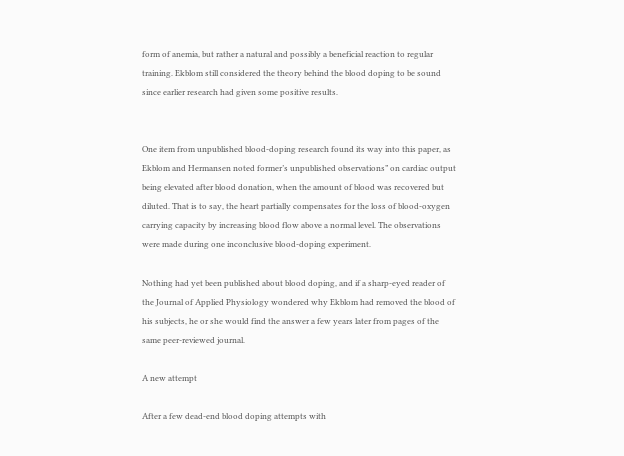form of anemia, but rather a natural and possibly a beneficial reaction to regular training. Ekblom still considered the theory behind the blood doping to be sound since earlier research had given some positive results.


One item from unpublished blood-doping research found its way into this paper, as Ekblom and Hermansen noted former’s unpublished observations” on cardiac output being elevated after blood donation, when the amount of blood was recovered but diluted. That is to say, the heart partially compensates for the loss of blood-oxygen carrying capacity by increasing blood flow above a normal level. The observations were made during one inconclusive blood-doping experiment.

Nothing had yet been published about blood doping, and if a sharp-eyed reader of the Journal of Applied Physiology wondered why Ekblom had removed the blood of his subjects, he or she would find the answer a few years later from pages of the same peer-reviewed journal.

A new attempt

After a few dead-end blood doping attempts with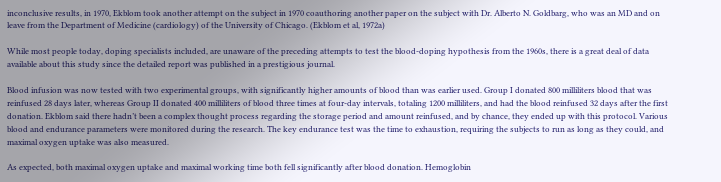inconclusive results, in 1970, Ekblom took another attempt on the subject in 1970 coauthoring another paper on the subject with Dr. Alberto N. Goldbarg, who was an MD and on leave from the Department of Medicine (cardiology) of the University of Chicago. (Ekblom et al, 1972a)

While most people today, doping specialists included, are unaware of the preceding attempts to test the blood-doping hypothesis from the 1960s, there is a great deal of data available about this study since the detailed report was published in a prestigious journal.

Blood infusion was now tested with two experimental groups, with significantly higher amounts of blood than was earlier used. Group I donated 800 milliliters blood that was reinfused 28 days later, whereas Group II donated 400 milliliters of blood three times at four-day intervals, totaling 1200 milliliters, and had the blood reinfused 32 days after the first donation. Ekblom said there hadn’t been a complex thought process regarding the storage period and amount reinfused, and by chance, they ended up with this protocol. Various blood and endurance parameters were monitored during the research. The key endurance test was the time to exhaustion, requiring the subjects to run as long as they could, and maximal oxygen uptake was also measured.

As expected, both maximal oxygen uptake and maximal working time both fell significantly after blood donation. Hemoglobin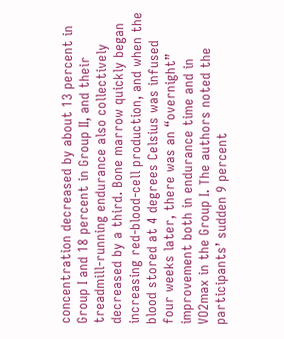concentration decreased by about 13 percent in Group I and 18 percent in Group II, and their treadmill-running endurance also collectively decreased by a third. Bone marrow quickly began increasing red-blood-cell production, and when the blood stored at 4 degrees Celsius was infused four weeks later, there was an “overnight” improvement both in endurance time and in VO2max in the Group I. The authors noted the participants’ sudden 9 percent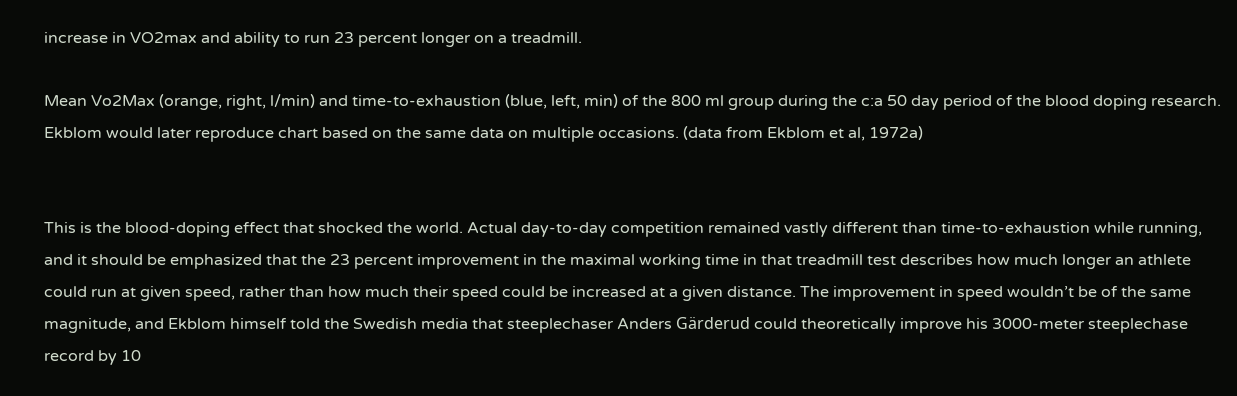increase in VO2max and ability to run 23 percent longer on a treadmill.

Mean Vo2Max (orange, right, l/min) and time-to-exhaustion (blue, left, min) of the 800 ml group during the c:a 50 day period of the blood doping research. Ekblom would later reproduce chart based on the same data on multiple occasions. (data from Ekblom et al, 1972a)


This is the blood-doping effect that shocked the world. Actual day-to-day competition remained vastly different than time-to-exhaustion while running, and it should be emphasized that the 23 percent improvement in the maximal working time in that treadmill test describes how much longer an athlete could run at given speed, rather than how much their speed could be increased at a given distance. The improvement in speed wouldn’t be of the same magnitude, and Ekblom himself told the Swedish media that steeplechaser Anders Gärderud could theoretically improve his 3000-meter steeplechase record by 10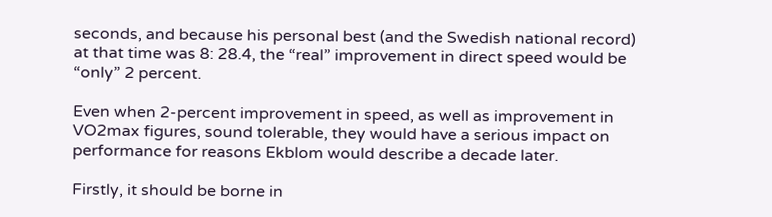seconds, and because his personal best (and the Swedish national record) at that time was 8: 28.4, the “real” improvement in direct speed would be “only” 2 percent.

Even when 2-percent improvement in speed, as well as improvement in VO2max figures, sound tolerable, they would have a serious impact on performance for reasons Ekblom would describe a decade later.

Firstly, it should be borne in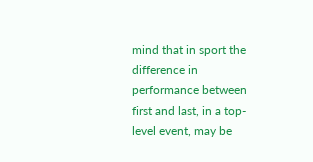mind that in sport the difference in performance between first and last, in a top-level event, may be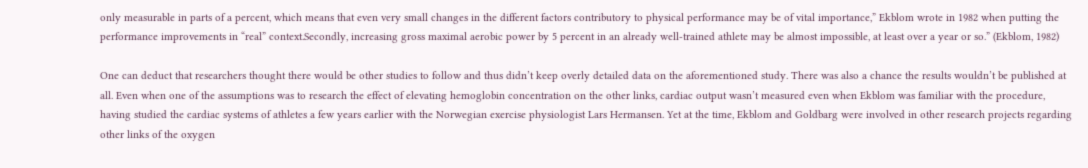only measurable in parts of a percent, which means that even very small changes in the different factors contributory to physical performance may be of vital importance,” Ekblom wrote in 1982 when putting the performance improvements in “real” context.Secondly, increasing gross maximal aerobic power by 5 percent in an already well-trained athlete may be almost impossible, at least over a year or so.” (Ekblom, 1982)

One can deduct that researchers thought there would be other studies to follow and thus didn’t keep overly detailed data on the aforementioned study. There was also a chance the results wouldn’t be published at all. Even when one of the assumptions was to research the effect of elevating hemoglobin concentration on the other links, cardiac output wasn’t measured even when Ekblom was familiar with the procedure, having studied the cardiac systems of athletes a few years earlier with the Norwegian exercise physiologist Lars Hermansen. Yet at the time, Ekblom and Goldbarg were involved in other research projects regarding other links of the oxygen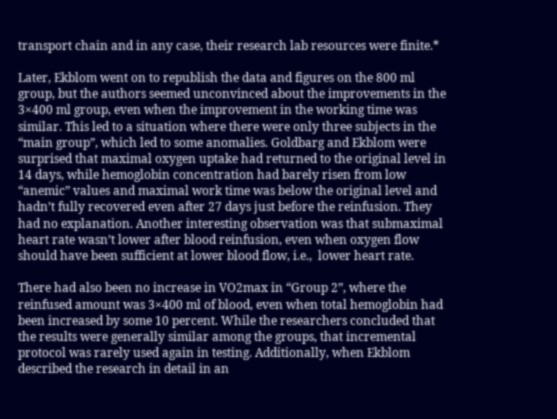transport chain and in any case, their research lab resources were finite.*

Later, Ekblom went on to republish the data and figures on the 800 ml group, but the authors seemed unconvinced about the improvements in the 3×400 ml group, even when the improvement in the working time was similar. This led to a situation where there were only three subjects in the “main group”, which led to some anomalies. Goldbarg and Ekblom were surprised that maximal oxygen uptake had returned to the original level in 14 days, while hemoglobin concentration had barely risen from low “anemic” values and maximal work time was below the original level and hadn’t fully recovered even after 27 days just before the reinfusion. They had no explanation. Another interesting observation was that submaximal heart rate wasn’t lower after blood reinfusion, even when oxygen flow should have been sufficient at lower blood flow, i.e.,  lower heart rate.

There had also been no increase in VO2max in “Group 2”, where the reinfused amount was 3×400 ml of blood, even when total hemoglobin had been increased by some 10 percent. While the researchers concluded that the results were generally similar among the groups, that incremental protocol was rarely used again in testing. Additionally, when Ekblom described the research in detail in an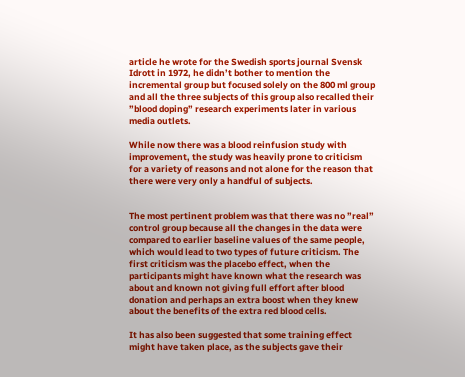article he wrote for the Swedish sports journal Svensk Idrott in 1972, he didn’t bother to mention the incremental group but focused solely on the 800 ml group and all the three subjects of this group also recalled their ”blood doping” research experiments later in various media outlets.

While now there was a blood reinfusion study with improvement, the study was heavily prone to criticism for a variety of reasons and not alone for the reason that there were very only a handful of subjects.


The most pertinent problem was that there was no ”real” control group because all the changes in the data were compared to earlier baseline values of the same people, which would lead to two types of future criticism. The first criticism was the placebo effect, when the participants might have known what the research was about and known not giving full effort after blood donation and perhaps an extra boost when they knew about the benefits of the extra red blood cells.

It has also been suggested that some training effect might have taken place, as the subjects gave their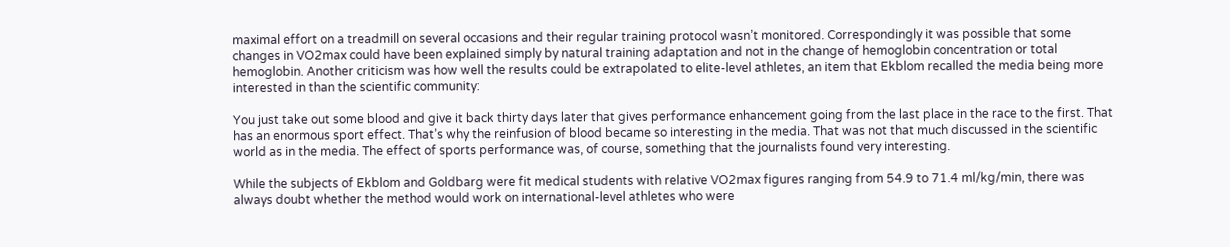maximal effort on a treadmill on several occasions and their regular training protocol wasn’t monitored. Correspondingly it was possible that some changes in VO2max could have been explained simply by natural training adaptation and not in the change of hemoglobin concentration or total hemoglobin. Another criticism was how well the results could be extrapolated to elite-level athletes, an item that Ekblom recalled the media being more interested in than the scientific community:

You just take out some blood and give it back thirty days later that gives performance enhancement going from the last place in the race to the first. That has an enormous sport effect. That’s why the reinfusion of blood became so interesting in the media. That was not that much discussed in the scientific world as in the media. The effect of sports performance was, of course, something that the journalists found very interesting.

While the subjects of Ekblom and Goldbarg were fit medical students with relative VO2max figures ranging from 54.9 to 71.4 ml/kg/min, there was always doubt whether the method would work on international-level athletes who were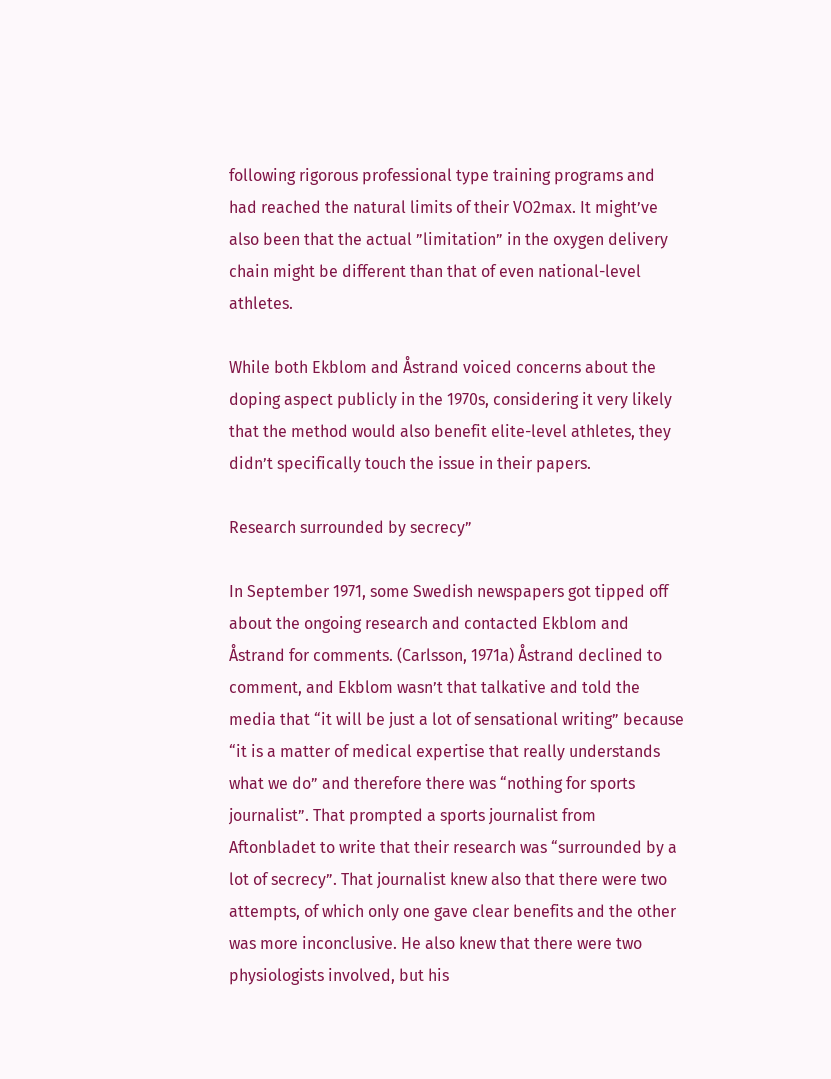following rigorous professional type training programs and had reached the natural limits of their VO2max. It might’ve also been that the actual ”limitation” in the oxygen delivery chain might be different than that of even national-level athletes.

While both Ekblom and Åstrand voiced concerns about the doping aspect publicly in the 1970s, considering it very likely that the method would also benefit elite-level athletes, they didn’t specifically touch the issue in their papers.

Research surrounded by secrecy”

In September 1971, some Swedish newspapers got tipped off about the ongoing research and contacted Ekblom and Åstrand for comments. (Carlsson, 1971a) Åstrand declined to comment, and Ekblom wasn’t that talkative and told the media that “it will be just a lot of sensational writing” because “it is a matter of medical expertise that really understands what we do” and therefore there was “nothing for sports journalist”. That prompted a sports journalist from Aftonbladet to write that their research was “surrounded by a lot of secrecy”. That journalist knew also that there were two attempts, of which only one gave clear benefits and the other was more inconclusive. He also knew that there were two physiologists involved, but his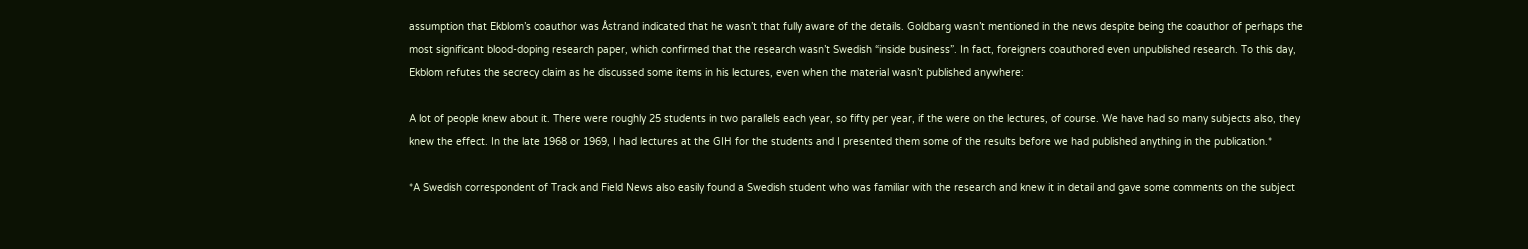assumption that Ekblom’s coauthor was Åstrand indicated that he wasn’t that fully aware of the details. Goldbarg wasn’t mentioned in the news despite being the coauthor of perhaps the most significant blood-doping research paper, which confirmed that the research wasn’t Swedish “inside business”. In fact, foreigners coauthored even unpublished research. To this day, Ekblom refutes the secrecy claim as he discussed some items in his lectures, even when the material wasn’t published anywhere:

A lot of people knew about it. There were roughly 25 students in two parallels each year, so fifty per year, if the were on the lectures, of course. We have had so many subjects also, they knew the effect. In the late 1968 or 1969, I had lectures at the GIH for the students and I presented them some of the results before we had published anything in the publication.*

*A Swedish correspondent of Track and Field News also easily found a Swedish student who was familiar with the research and knew it in detail and gave some comments on the subject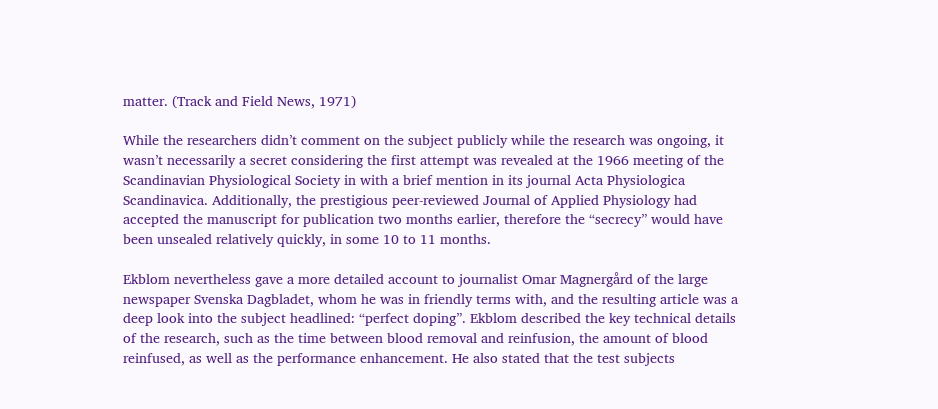matter. (Track and Field News, 1971)

While the researchers didn’t comment on the subject publicly while the research was ongoing, it wasn’t necessarily a secret considering the first attempt was revealed at the 1966 meeting of the Scandinavian Physiological Society in with a brief mention in its journal Acta Physiologica Scandinavica. Additionally, the prestigious peer-reviewed Journal of Applied Physiology had accepted the manuscript for publication two months earlier, therefore the “secrecy” would have been unsealed relatively quickly, in some 10 to 11 months.

Ekblom nevertheless gave a more detailed account to journalist Omar Magnergård of the large newspaper Svenska Dagbladet, whom he was in friendly terms with, and the resulting article was a deep look into the subject headlined: “perfect doping”. Ekblom described the key technical details of the research, such as the time between blood removal and reinfusion, the amount of blood reinfused, as well as the performance enhancement. He also stated that the test subjects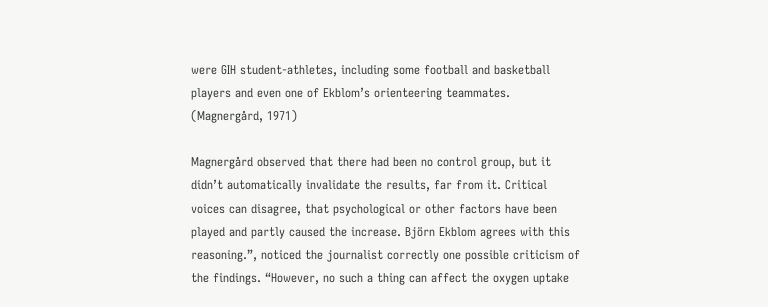were GIH student-athletes, including some football and basketball players and even one of Ekblom’s orienteering teammates. (Magnergård, 1971)

Magnergård observed that there had been no control group, but it didn’t automatically invalidate the results, far from it. Critical voices can disagree, that psychological or other factors have been played and partly caused the increase. Björn Ekblom agrees with this reasoning.”, noticed the journalist correctly one possible criticism of the findings. “However, no such a thing can affect the oxygen uptake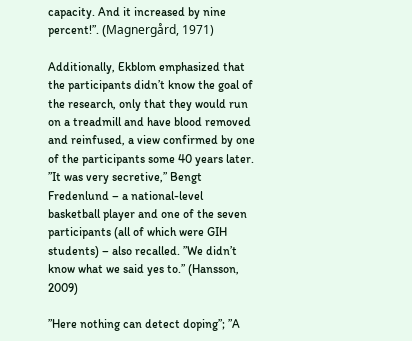capacity. And it increased by nine percent!”. (Magnergård, 1971)

Additionally, Ekblom emphasized that the participants didn’t know the goal of the research, only that they would run on a treadmill and have blood removed and reinfused, a view confirmed by one of the participants some 40 years later. ”It was very secretive,” Bengt Fredenlund – a national-level basketball player and one of the seven participants (all of which were GIH students) – also recalled. ”We didn’t know what we said yes to.” (Hansson, 2009)

”Here nothing can detect doping”; ”A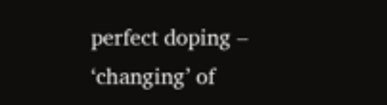perfect doping – ‘changing’ of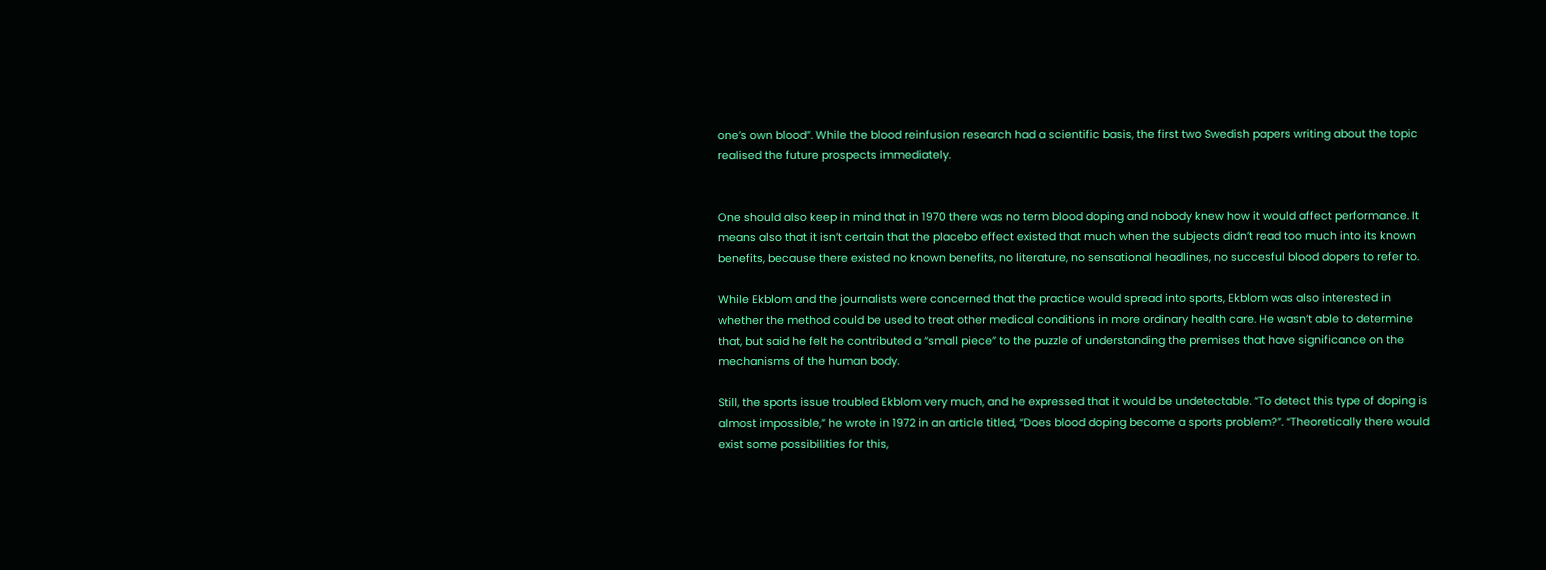one’s own blood”. While the blood reinfusion research had a scientific basis, the first two Swedish papers writing about the topic realised the future prospects immediately.


One should also keep in mind that in 1970 there was no term blood doping and nobody knew how it would affect performance. It means also that it isn’t certain that the placebo effect existed that much when the subjects didn’t read too much into its known benefits, because there existed no known benefits, no literature, no sensational headlines, no succesful blood dopers to refer to.

While Ekblom and the journalists were concerned that the practice would spread into sports, Ekblom was also interested in whether the method could be used to treat other medical conditions in more ordinary health care. He wasn’t able to determine that, but said he felt he contributed a “small piece” to the puzzle of understanding the premises that have significance on the mechanisms of the human body.

Still, the sports issue troubled Ekblom very much, and he expressed that it would be undetectable. “To detect this type of doping is almost impossible,” he wrote in 1972 in an article titled, “Does blood doping become a sports problem?”. “Theoretically there would exist some possibilities for this,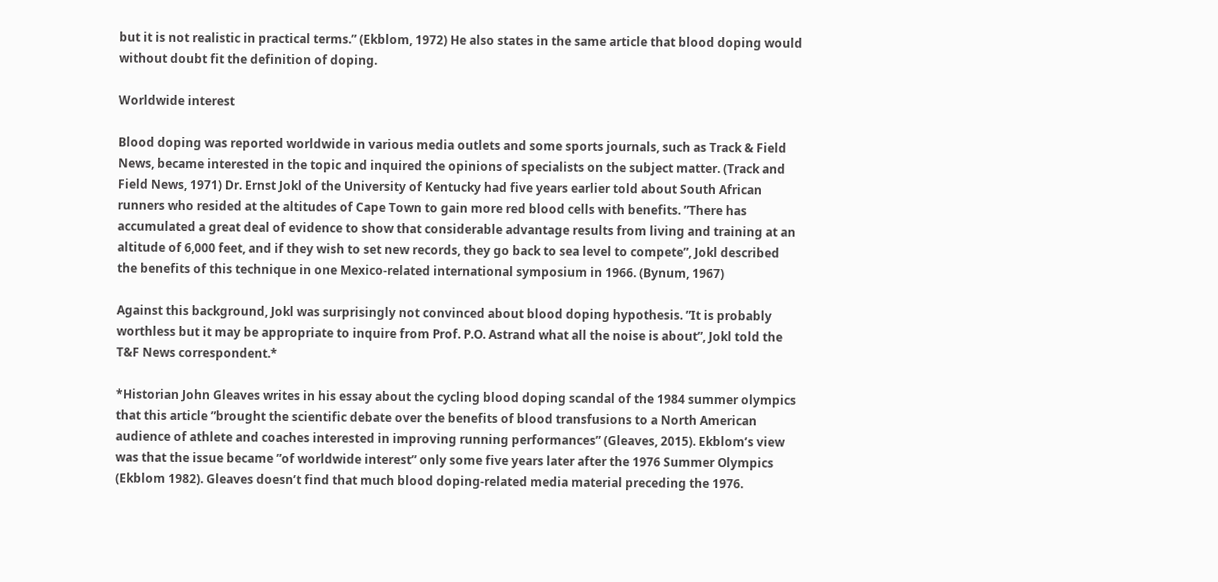but it is not realistic in practical terms.” (Ekblom, 1972) He also states in the same article that blood doping would without doubt fit the definition of doping.

Worldwide interest

Blood doping was reported worldwide in various media outlets and some sports journals, such as Track & Field News, became interested in the topic and inquired the opinions of specialists on the subject matter. (Track and Field News, 1971) Dr. Ernst Jokl of the University of Kentucky had five years earlier told about South African runners who resided at the altitudes of Cape Town to gain more red blood cells with benefits. ”There has accumulated a great deal of evidence to show that considerable advantage results from living and training at an altitude of 6,000 feet, and if they wish to set new records, they go back to sea level to compete”, Jokl described the benefits of this technique in one Mexico-related international symposium in 1966. (Bynum, 1967)

Against this background, Jokl was surprisingly not convinced about blood doping hypothesis. ”It is probably worthless but it may be appropriate to inquire from Prof. P.O. Astrand what all the noise is about”, Jokl told the T&F News correspondent.*

*Historian John Gleaves writes in his essay about the cycling blood doping scandal of the 1984 summer olympics that this article ”brought the scientific debate over the benefits of blood transfusions to a North American audience of athlete and coaches interested in improving running performances” (Gleaves, 2015). Ekblom’s view was that the issue became ”of worldwide interest” only some five years later after the 1976 Summer Olympics (Ekblom 1982). Gleaves doesn’t find that much blood doping-related media material preceding the 1976.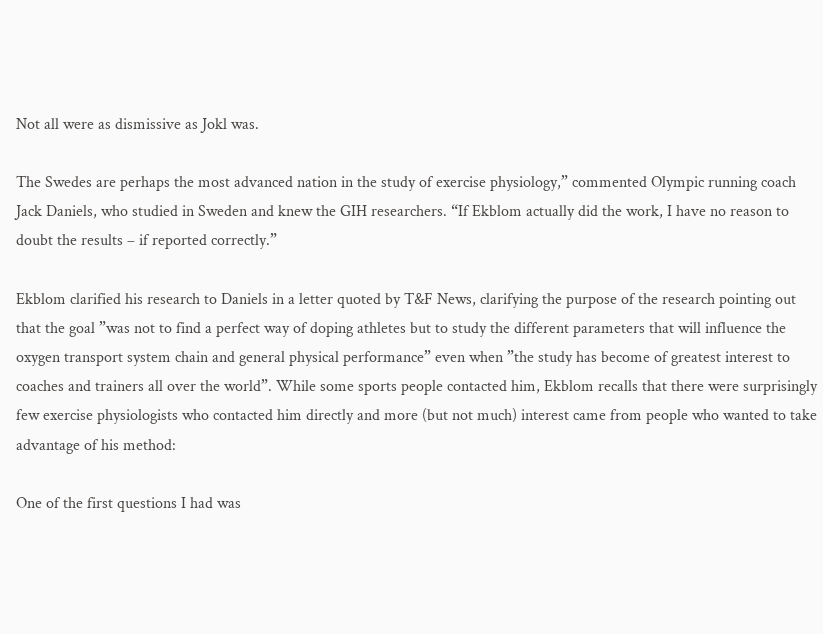Not all were as dismissive as Jokl was.

The Swedes are perhaps the most advanced nation in the study of exercise physiology,” commented Olympic running coach Jack Daniels, who studied in Sweden and knew the GIH researchers. “If Ekblom actually did the work, I have no reason to doubt the results – if reported correctly.”

Ekblom clarified his research to Daniels in a letter quoted by T&F News, clarifying the purpose of the research pointing out that the goal ”was not to find a perfect way of doping athletes but to study the different parameters that will influence the oxygen transport system chain and general physical performance” even when ”the study has become of greatest interest to coaches and trainers all over the world”. While some sports people contacted him, Ekblom recalls that there were surprisingly few exercise physiologists who contacted him directly and more (but not much) interest came from people who wanted to take advantage of his method:

One of the first questions I had was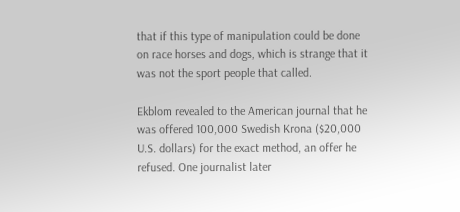that if this type of manipulation could be done on race horses and dogs, which is strange that it was not the sport people that called.

Ekblom revealed to the American journal that he was offered 100,000 Swedish Krona ($20,000 U.S. dollars) for the exact method, an offer he refused. One journalist later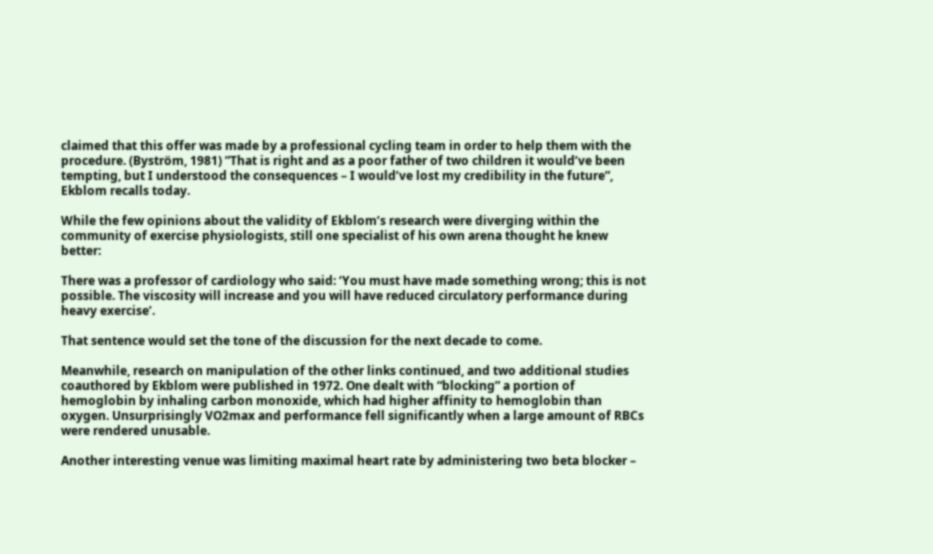claimed that this offer was made by a professional cycling team in order to help them with the procedure. (Byström, 1981) ”That is right and as a poor father of two children it would’ve been tempting, but I understood the consequences – I would’ve lost my credibility in the future”, Ekblom recalls today.

While the few opinions about the validity of Ekblom’s research were diverging within the community of exercise physiologists, still one specialist of his own arena thought he knew better:

There was a professor of cardiology who said: ‘You must have made something wrong; this is not possible. The viscosity will increase and you will have reduced circulatory performance during heavy exercise’.

That sentence would set the tone of the discussion for the next decade to come.

Meanwhile, research on manipulation of the other links continued, and two additional studies coauthored by Ekblom were published in 1972. One dealt with “blocking” a portion of hemoglobin by inhaling carbon monoxide, which had higher affinity to hemoglobin than oxygen. Unsurprisingly VO2max and performance fell significantly when a large amount of RBCs were rendered unusable.

Another interesting venue was limiting maximal heart rate by administering two beta blocker –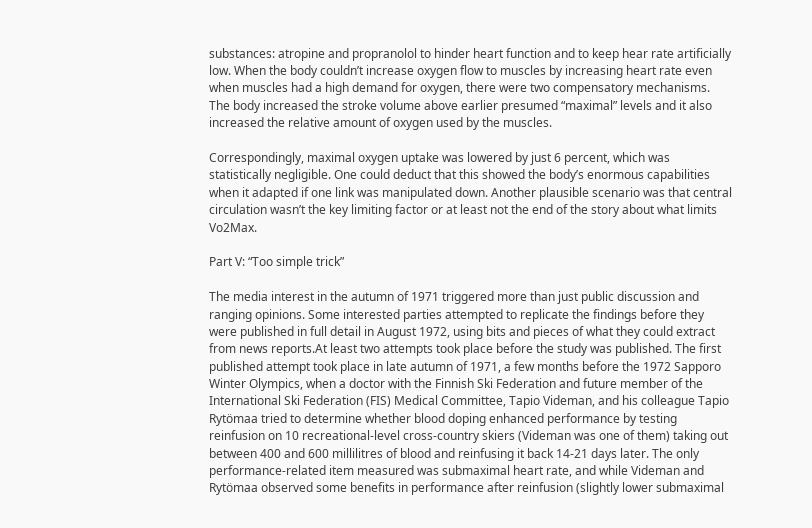substances: atropine and propranolol to hinder heart function and to keep hear rate artificially low. When the body couldn’t increase oxygen flow to muscles by increasing heart rate even when muscles had a high demand for oxygen, there were two compensatory mechanisms. The body increased the stroke volume above earlier presumed “maximal” levels and it also increased the relative amount of oxygen used by the muscles.

Correspondingly, maximal oxygen uptake was lowered by just 6 percent, which was statistically negligible. One could deduct that this showed the body’s enormous capabilities when it adapted if one link was manipulated down. Another plausible scenario was that central circulation wasn’t the key limiting factor or at least not the end of the story about what limits Vo2Max.

Part V: “Too simple trick”

The media interest in the autumn of 1971 triggered more than just public discussion and ranging opinions. Some interested parties attempted to replicate the findings before they were published in full detail in August 1972, using bits and pieces of what they could extract from news reports.At least two attempts took place before the study was published. The first published attempt took place in late autumn of 1971, a few months before the 1972 Sapporo Winter Olympics, when a doctor with the Finnish Ski Federation and future member of the International Ski Federation (FIS) Medical Committee, Tapio Videman, and his colleague Tapio Rytömaa tried to determine whether blood doping enhanced performance by testing reinfusion on 10 recreational-level cross-country skiers (Videman was one of them) taking out between 400 and 600 millilitres of blood and reinfusing it back 14-21 days later. The only performance-related item measured was submaximal heart rate, and while Videman and Rytömaa observed some benefits in performance after reinfusion (slightly lower submaximal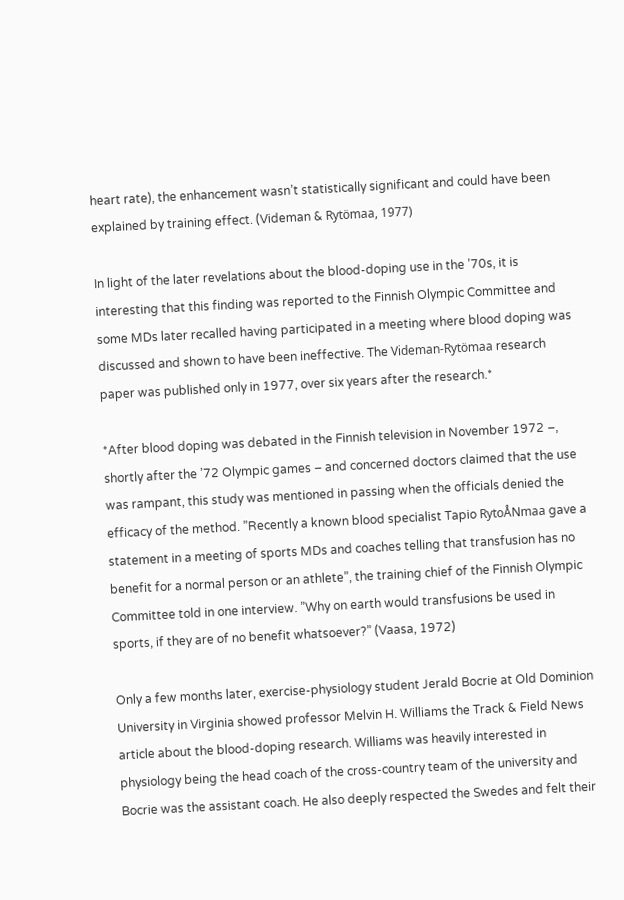heart rate), the enhancement wasn’t statistically significant and could have been explained by training effect. (Videman & Rytömaa, 1977)

In light of the later revelations about the blood-doping use in the ’70s, it is interesting that this finding was reported to the Finnish Olympic Committee and some MDs later recalled having participated in a meeting where blood doping was discussed and shown to have been ineffective. The Videman-Rytömaa research paper was published only in 1977, over six years after the research.*

*After blood doping was debated in the Finnish television in November 1972 –, shortly after the ’72 Olympic games – and concerned doctors claimed that the use was rampant, this study was mentioned in passing when the officials denied the efficacy of the method. ”Recently a known blood specialist Tapio RytoÅNmaa gave a statement in a meeting of sports MDs and coaches telling that transfusion has no benefit for a normal person or an athlete”, the training chief of the Finnish Olympic Committee told in one interview. ”Why on earth would transfusions be used in sports, if they are of no benefit whatsoever?” (Vaasa, 1972)

Only a few months later, exercise-physiology student Jerald Bocrie at Old Dominion University in Virginia showed professor Melvin H. Williams the Track & Field News article about the blood-doping research. Williams was heavily interested in physiology being the head coach of the cross-country team of the university and Bocrie was the assistant coach. He also deeply respected the Swedes and felt their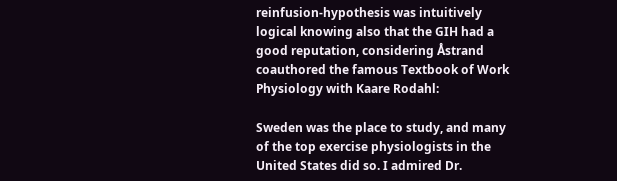reinfusion-hypothesis was intuitively logical knowing also that the GIH had a good reputation, considering Åstrand coauthored the famous Textbook of Work Physiology with Kaare Rodahl:

Sweden was the place to study, and many of the top exercise physiologists in the United States did so. I admired Dr.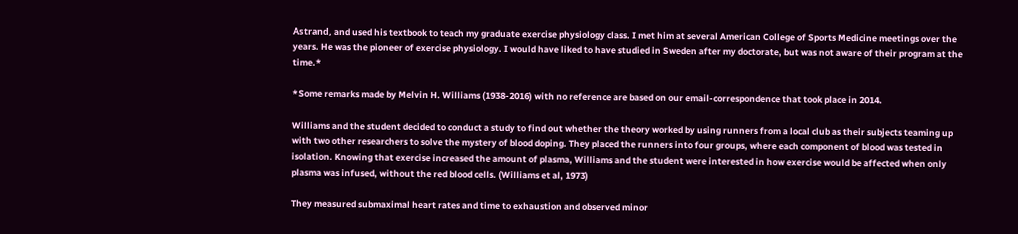Åstrand, and used his textbook to teach my graduate exercise physiology class. I met him at several American College of Sports Medicine meetings over the years. He was the pioneer of exercise physiology. I would have liked to have studied in Sweden after my doctorate, but was not aware of their program at the time.*

*Some remarks made by Melvin H. Williams (1938-2016) with no reference are based on our email-correspondence that took place in 2014.

Williams and the student decided to conduct a study to find out whether the theory worked by using runners from a local club as their subjects teaming up with two other researchers to solve the mystery of blood doping. They placed the runners into four groups, where each component of blood was tested in isolation. Knowing that exercise increased the amount of plasma, Williams and the student were interested in how exercise would be affected when only plasma was infused, without the red blood cells. (Williams et al, 1973)

They measured submaximal heart rates and time to exhaustion and observed minor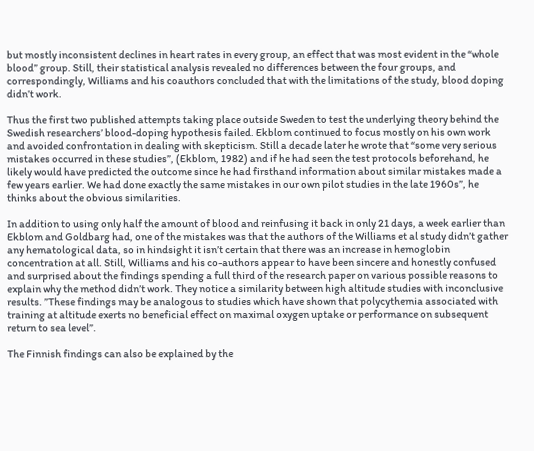but mostly inconsistent declines in heart rates in every group, an effect that was most evident in the “whole blood” group. Still, their statistical analysis revealed no differences between the four groups, and correspondingly, Williams and his coauthors concluded that with the limitations of the study, blood doping didn’t work.

Thus the first two published attempts taking place outside Sweden to test the underlying theory behind the Swedish researchers’ blood-doping hypothesis failed. Ekblom continued to focus mostly on his own work and avoided confrontation in dealing with skepticism. Still a decade later he wrote that “some very serious mistakes occurred in these studies”, (Ekblom, 1982) and if he had seen the test protocols beforehand, he likely would have predicted the outcome since he had firsthand information about similar mistakes made a few years earlier. We had done exactly the same mistakes in our own pilot studies in the late 1960s”, he thinks about the obvious similarities.

In addition to using only half the amount of blood and reinfusing it back in only 21 days, a week earlier than Ekblom and Goldbarg had, one of the mistakes was that the authors of the Williams et al study didn’t gather any hematological data, so in hindsight it isn’t certain that there was an increase in hemoglobin concentration at all. Still, Williams and his co-authors appear to have been sincere and honestly confused and surprised about the findings spending a full third of the research paper on various possible reasons to explain why the method didn’t work. They notice a similarity between high altitude studies with inconclusive results. ”These findings may be analogous to studies which have shown that polycythemia associated with training at altitude exerts no beneficial effect on maximal oxygen uptake or performance on subsequent return to sea level”.

The Finnish findings can also be explained by the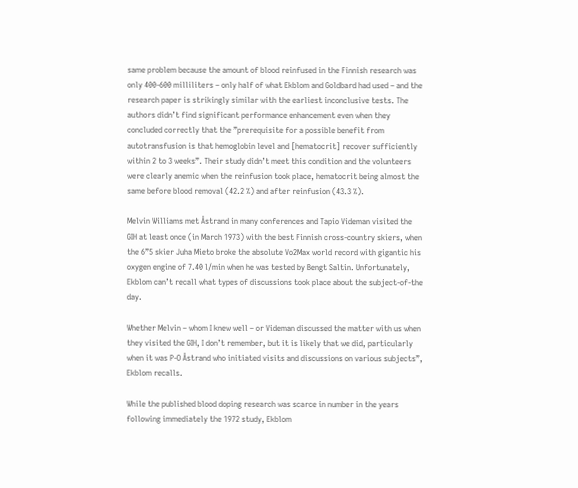same problem because the amount of blood reinfused in the Finnish research was only 400-600 milliliters – only half of what Ekblom and Goldbard had used – and the research paper is strikingly similar with the earliest inconclusive tests. The authors didn’t find significant performance enhancement even when they concluded correctly that the ”prerequisite for a possible benefit from autotransfusion is that hemoglobin level and [hematocrit] recover sufficiently within 2 to 3 weeks”. Their study didn’t meet this condition and the volunteers were clearly anemic when the reinfusion took place, hematocrit being almost the same before blood removal (42.2 %) and after reinfusion (43.3 %).

Melvin Williams met Åstrand in many conferences and Tapio Videman visited the GIH at least once (in March 1973) with the best Finnish cross-country skiers, when the 6”5 skier Juha Mieto broke the absolute Vo2Max world record with gigantic his oxygen engine of 7.40 l/min when he was tested by Bengt Saltin. Unfortunately, Ekblom can’t recall what types of discussions took place about the subject-of-the day.

Whether Melvin – whom I knew well – or Videman discussed the matter with us when they visited the GIH, I don’t remember, but it is likely that we did, particularly when it was P-O Åstrand who initiated visits and discussions on various subjects”, Ekblom recalls.

While the published blood doping research was scarce in number in the years following immediately the 1972 study, Ekblom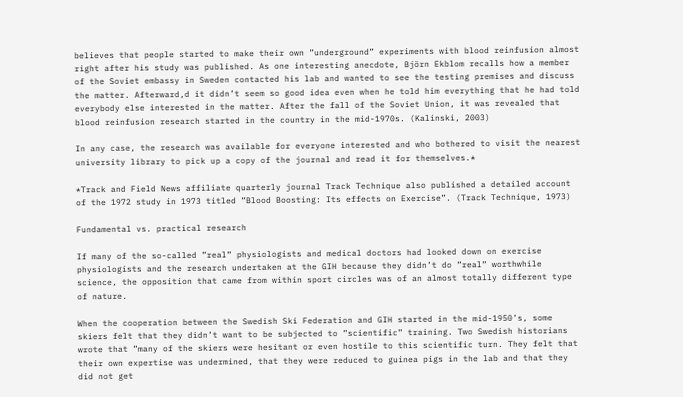believes that people started to make their own ”underground” experiments with blood reinfusion almost right after his study was published. As one interesting anecdote, Björn Ekblom recalls how a member of the Soviet embassy in Sweden contacted his lab and wanted to see the testing premises and discuss the matter. Afterward,d it didn’t seem so good idea even when he told him everything that he had told everybody else interested in the matter. After the fall of the Soviet Union, it was revealed that blood reinfusion research started in the country in the mid-1970s. (Kalinski, 2003)

In any case, the research was available for everyone interested and who bothered to visit the nearest university library to pick up a copy of the journal and read it for themselves.*

*Track and Field News affiliate quarterly journal Track Technique also published a detailed account of the 1972 study in 1973 titled ”Blood Boosting: Its effects on Exercise”. (Track Technique, 1973)

Fundamental vs. practical research

If many of the so-called ”real” physiologists and medical doctors had looked down on exercise physiologists and the research undertaken at the GIH because they didn’t do ”real” worthwhile science, the opposition that came from within sport circles was of an almost totally different type of nature.

When the cooperation between the Swedish Ski Federation and GIH started in the mid-1950’s, some skiers felt that they didn’t want to be subjected to ”scientific” training. Two Swedish historians wrote that ”many of the skiers were hesitant or even hostile to this scientific turn. They felt that their own expertise was undermined, that they were reduced to guinea pigs in the lab and that they did not get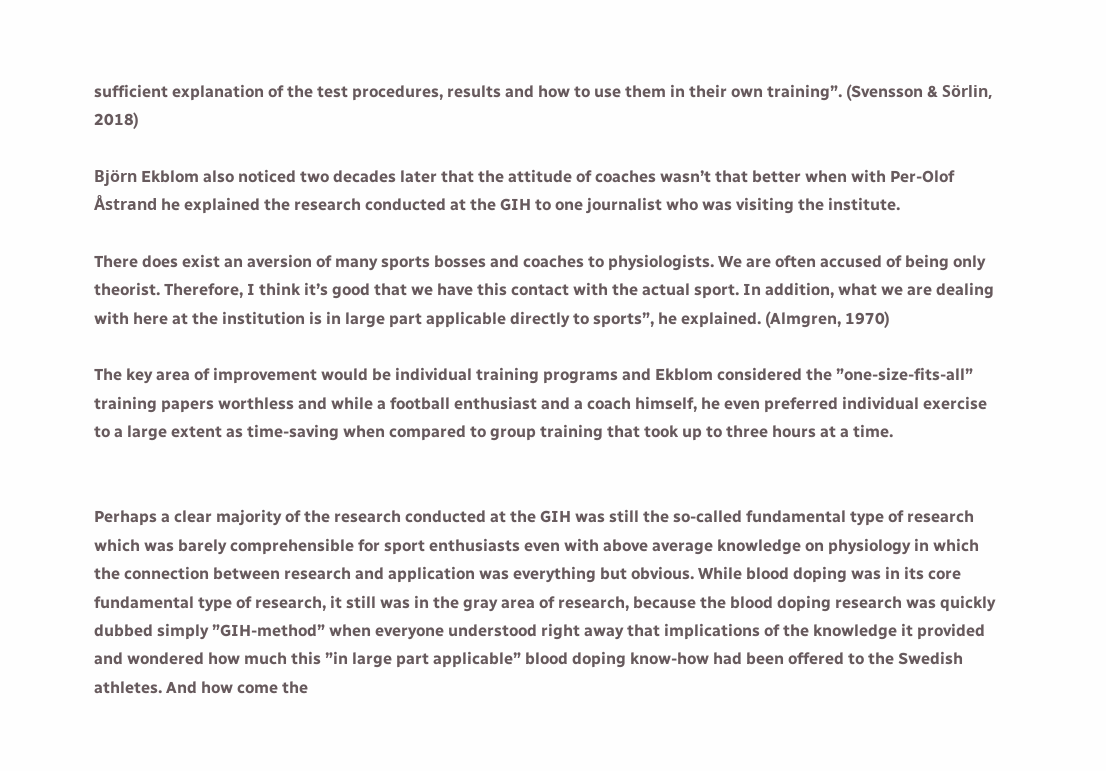sufficient explanation of the test procedures, results and how to use them in their own training”. (Svensson & Sörlin, 2018)

Björn Ekblom also noticed two decades later that the attitude of coaches wasn’t that better when with Per-Olof Åstrand he explained the research conducted at the GIH to one journalist who was visiting the institute.

There does exist an aversion of many sports bosses and coaches to physiologists. We are often accused of being only theorist. Therefore, I think it’s good that we have this contact with the actual sport. In addition, what we are dealing with here at the institution is in large part applicable directly to sports”, he explained. (Almgren, 1970)

The key area of improvement would be individual training programs and Ekblom considered the ”one-size-fits-all” training papers worthless and while a football enthusiast and a coach himself, he even preferred individual exercise to a large extent as time-saving when compared to group training that took up to three hours at a time.


Perhaps a clear majority of the research conducted at the GIH was still the so-called fundamental type of research which was barely comprehensible for sport enthusiasts even with above average knowledge on physiology in which the connection between research and application was everything but obvious. While blood doping was in its core fundamental type of research, it still was in the gray area of research, because the blood doping research was quickly dubbed simply ”GIH-method” when everyone understood right away that implications of the knowledge it provided and wondered how much this ”in large part applicable” blood doping know-how had been offered to the Swedish athletes. And how come the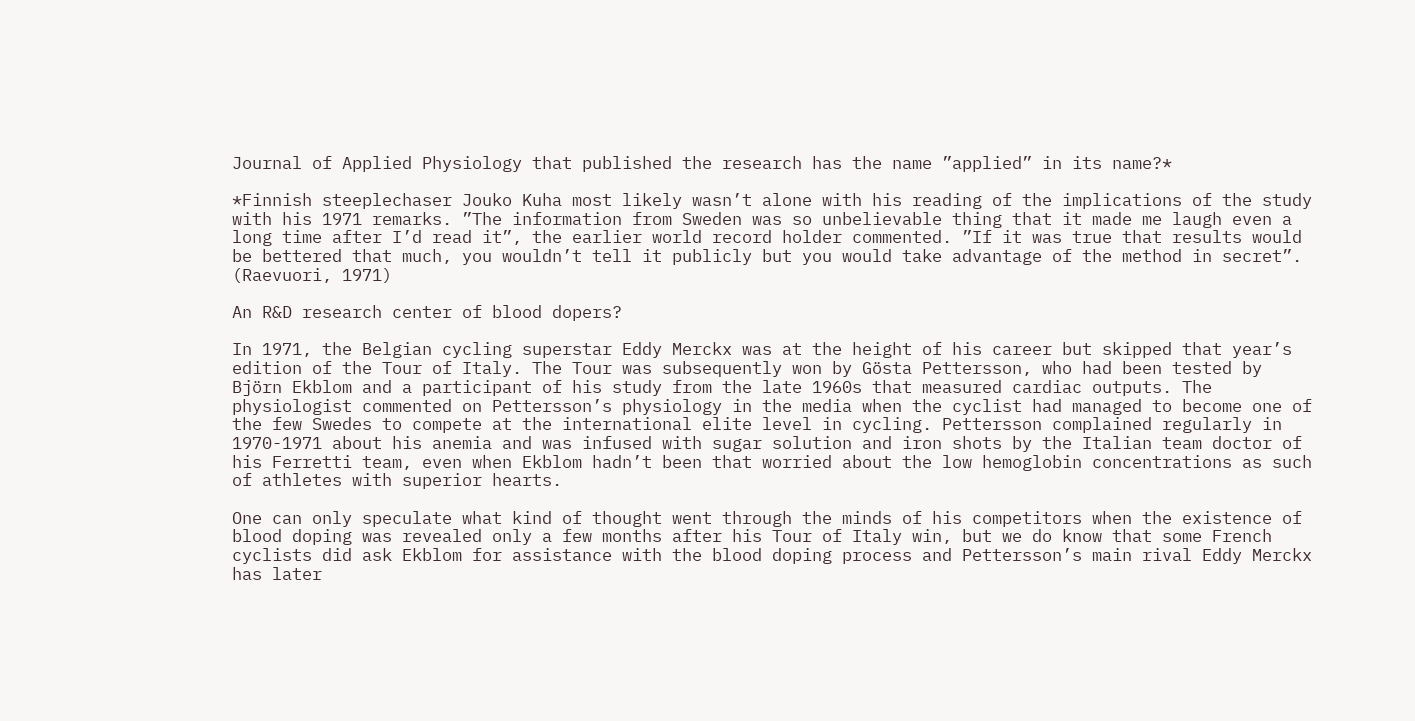Journal of Applied Physiology that published the research has the name ”applied” in its name?*

*Finnish steeplechaser Jouko Kuha most likely wasn’t alone with his reading of the implications of the study with his 1971 remarks. ”The information from Sweden was so unbelievable thing that it made me laugh even a long time after I’d read it”, the earlier world record holder commented. ”If it was true that results would be bettered that much, you wouldn’t tell it publicly but you would take advantage of the method in secret”. (Raevuori, 1971)

An R&D research center of blood dopers?

In 1971, the Belgian cycling superstar Eddy Merckx was at the height of his career but skipped that year’s edition of the Tour of Italy. The Tour was subsequently won by Gösta Pettersson, who had been tested by Björn Ekblom and a participant of his study from the late 1960s that measured cardiac outputs. The physiologist commented on Pettersson’s physiology in the media when the cyclist had managed to become one of the few Swedes to compete at the international elite level in cycling. Pettersson complained regularly in 1970-1971 about his anemia and was infused with sugar solution and iron shots by the Italian team doctor of his Ferretti team, even when Ekblom hadn’t been that worried about the low hemoglobin concentrations as such of athletes with superior hearts.

One can only speculate what kind of thought went through the minds of his competitors when the existence of blood doping was revealed only a few months after his Tour of Italy win, but we do know that some French cyclists did ask Ekblom for assistance with the blood doping process and Pettersson’s main rival Eddy Merckx has later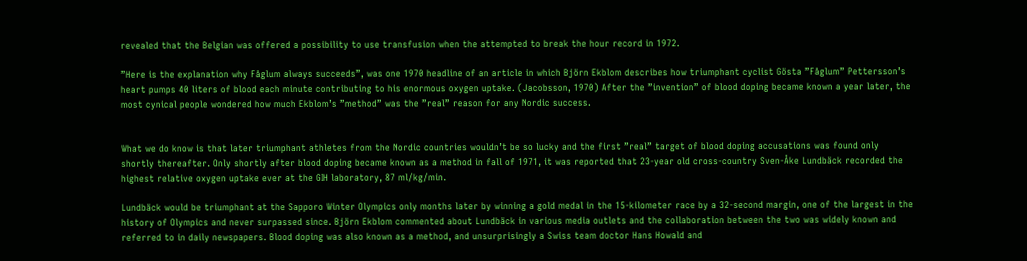revealed that the Belgian was offered a possibility to use transfusion when the attempted to break the hour record in 1972.

”Here is the explanation why Fåglum always succeeds”, was one 1970 headline of an article in which Björn Ekblom describes how triumphant cyclist Gösta ”Fåglum” Pettersson’s heart pumps 40 liters of blood each minute contributing to his enormous oxygen uptake. (Jacobsson, 1970) After the ”invention” of blood doping became known a year later, the most cynical people wondered how much Ekblom’s ”method” was the ”real” reason for any Nordic success.


What we do know is that later triumphant athletes from the Nordic countries wouldn’t be so lucky and the first ”real” target of blood doping accusations was found only shortly thereafter. Only shortly after blood doping became known as a method in fall of 1971, it was reported that 23-year old cross-country Sven-Åke Lundbäck recorded the highest relative oxygen uptake ever at the GIH laboratory, 87 ml/kg/min.

Lundbäck would be triumphant at the Sapporo Winter Olympics only months later by winning a gold medal in the 15-kilometer race by a 32-second margin, one of the largest in the history of Olympics and never surpassed since. Björn Ekblom commented about Lundbäck in various media outlets and the collaboration between the two was widely known and referred to in daily newspapers. Blood doping was also known as a method, and unsurprisingly a Swiss team doctor Hans Howald and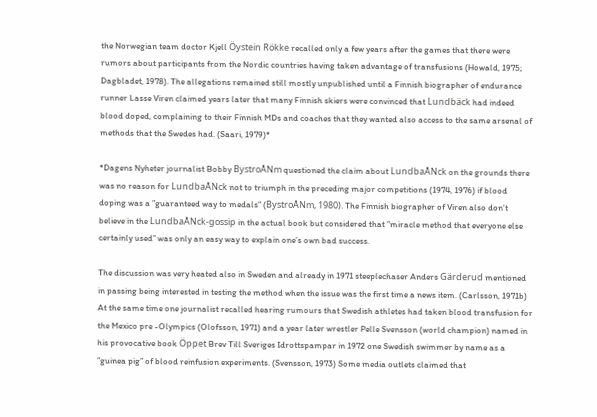the Norwegian team doctor Kjell Öystein Rökke recalled only a few years after the games that there were rumors about participants from the Nordic countries having taken advantage of transfusions (Howald, 1975; Dagbladet, 1978). The allegations remained still mostly unpublished until a Finnish biographer of endurance runner Lasse Viren claimed years later that many Finnish skiers were convinced that Lundbäck had indeed blood doped, complaining to their Finnish MDs and coaches that they wanted also access to the same arsenal of methods that the Swedes had. (Saari, 1979)*

*Dagens Nyheter journalist Bobby BystroÅNm questioned the claim about LundbaÅNck on the grounds there was no reason for LundbaÅNck not to triumph in the preceding major competitions (1974, 1976) if blood doping was a ”guaranteed way to medals” (BystroÅNm, 1980). The Finnish biographer of Viren also don’t believe in the LundbaÅNck-gossip in the actual book but considered that ”miracle method that everyone else certainly used” was only an easy way to explain one’s own bad success.

The discussion was very heated also in Sweden and already in 1971 steeplechaser Anders Gärderud mentioned in passing being interested in testing the method when the issue was the first time a news item. (Carlsson, 1971b) At the same time one journalist recalled hearing rumours that Swedish athletes had taken blood transfusion for the Mexico pre -Olympics (Olofsson, 1971) and a year later wrestler Pelle Svensson (world champion) named in his provocative book Öppet Brev Till Sveriges Idrottspampar in 1972 one Swedish swimmer by name as a ”guinea pig” of blood reinfusion experiments. (Svensson, 1973) Some media outlets claimed that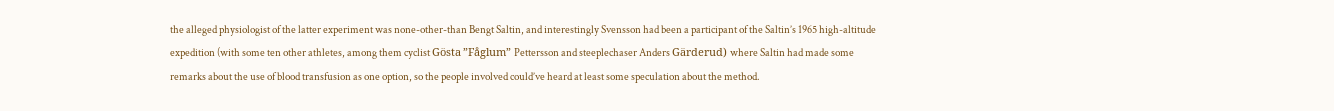the alleged physiologist of the latter experiment was none-other-than Bengt Saltin, and interestingly Svensson had been a participant of the Saltin’s 1965 high-altitude expedition (with some ten other athletes, among them cyclist Gösta ”Fåglum” Pettersson and steeplechaser Anders Gärderud) where Saltin had made some remarks about the use of blood transfusion as one option, so the people involved could’ve heard at least some speculation about the method.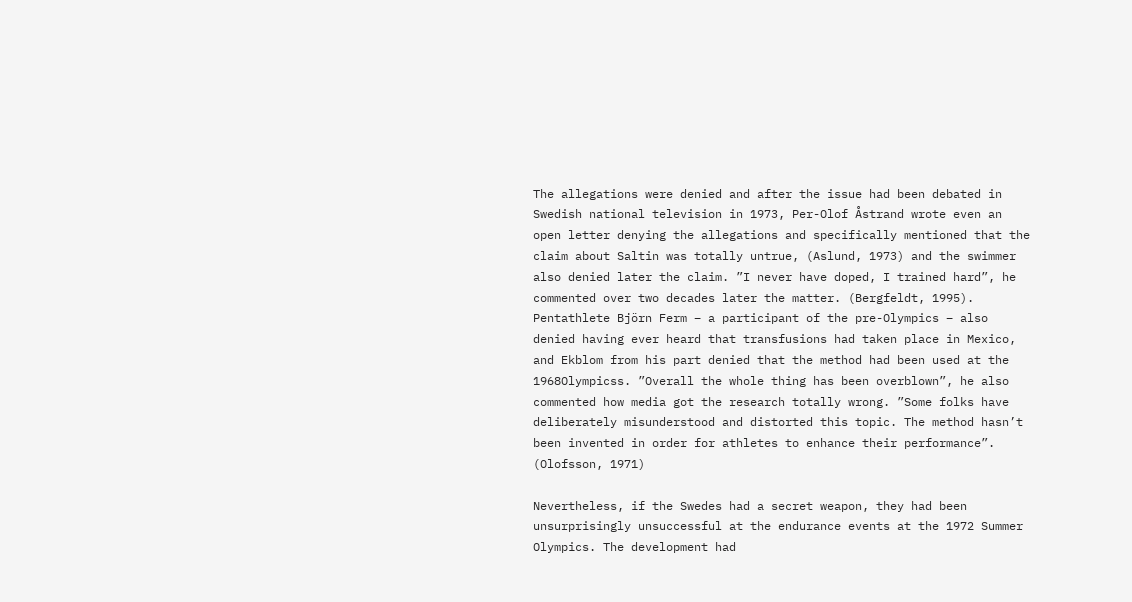The allegations were denied and after the issue had been debated in Swedish national television in 1973, Per-Olof Åstrand wrote even an open letter denying the allegations and specifically mentioned that the claim about Saltin was totally untrue, (Aslund, 1973) and the swimmer also denied later the claim. ”I never have doped, I trained hard”, he commented over two decades later the matter. (Bergfeldt, 1995). Pentathlete Björn Ferm – a participant of the pre-Olympics – also denied having ever heard that transfusions had taken place in Mexico, and Ekblom from his part denied that the method had been used at the 1968Olympicss. ”Overall the whole thing has been overblown”, he also commented how media got the research totally wrong. ”Some folks have deliberately misunderstood and distorted this topic. The method hasn’t been invented in order for athletes to enhance their performance”. (Olofsson, 1971)

Nevertheless, if the Swedes had a secret weapon, they had been unsurprisingly unsuccessful at the endurance events at the 1972 Summer Olympics. The development had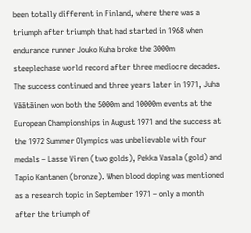been totally different in Finland, where there was a triumph after triumph that had started in 1968 when endurance runner Jouko Kuha broke the 3000m steeplechase world record after three mediocre decades. The success continued and three years later in 1971, Juha Väätäinen won both the 5000m and 10000m events at the European Championships in August 1971 and the success at the 1972 Summer Olympics was unbelievable with four medals – Lasse Viren (two golds), Pekka Vasala (gold) and Tapio Kantanen (bronze). When blood doping was mentioned as a research topic in September 1971 – only a month after the triumph of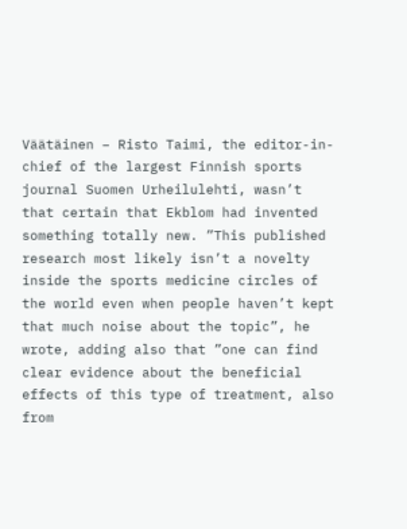Väätäinen – Risto Taimi, the editor-in-chief of the largest Finnish sports journal Suomen Urheilulehti, wasn’t that certain that Ekblom had invented something totally new. ”This published research most likely isn’t a novelty inside the sports medicine circles of the world even when people haven’t kept that much noise about the topic”, he wrote, adding also that ”one can find clear evidence about the beneficial effects of this type of treatment, also from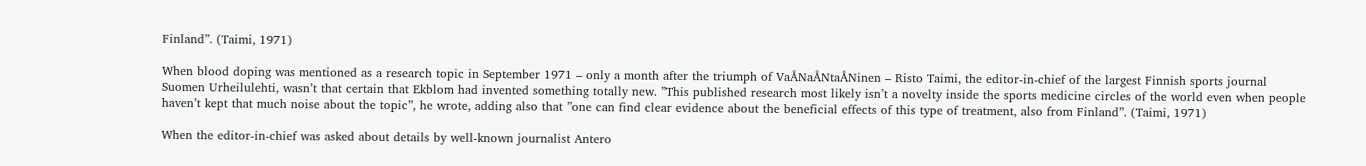Finland”. (Taimi, 1971)

When blood doping was mentioned as a research topic in September 1971 – only a month after the triumph of VaÅNaÅNtaÅNinen – Risto Taimi, the editor-in-chief of the largest Finnish sports journal Suomen Urheilulehti, wasn’t that certain that Ekblom had invented something totally new. ”This published research most likely isn’t a novelty inside the sports medicine circles of the world even when people haven’t kept that much noise about the topic”, he wrote, adding also that ”one can find clear evidence about the beneficial effects of this type of treatment, also from Finland”. (Taimi, 1971)

When the editor-in-chief was asked about details by well-known journalist Antero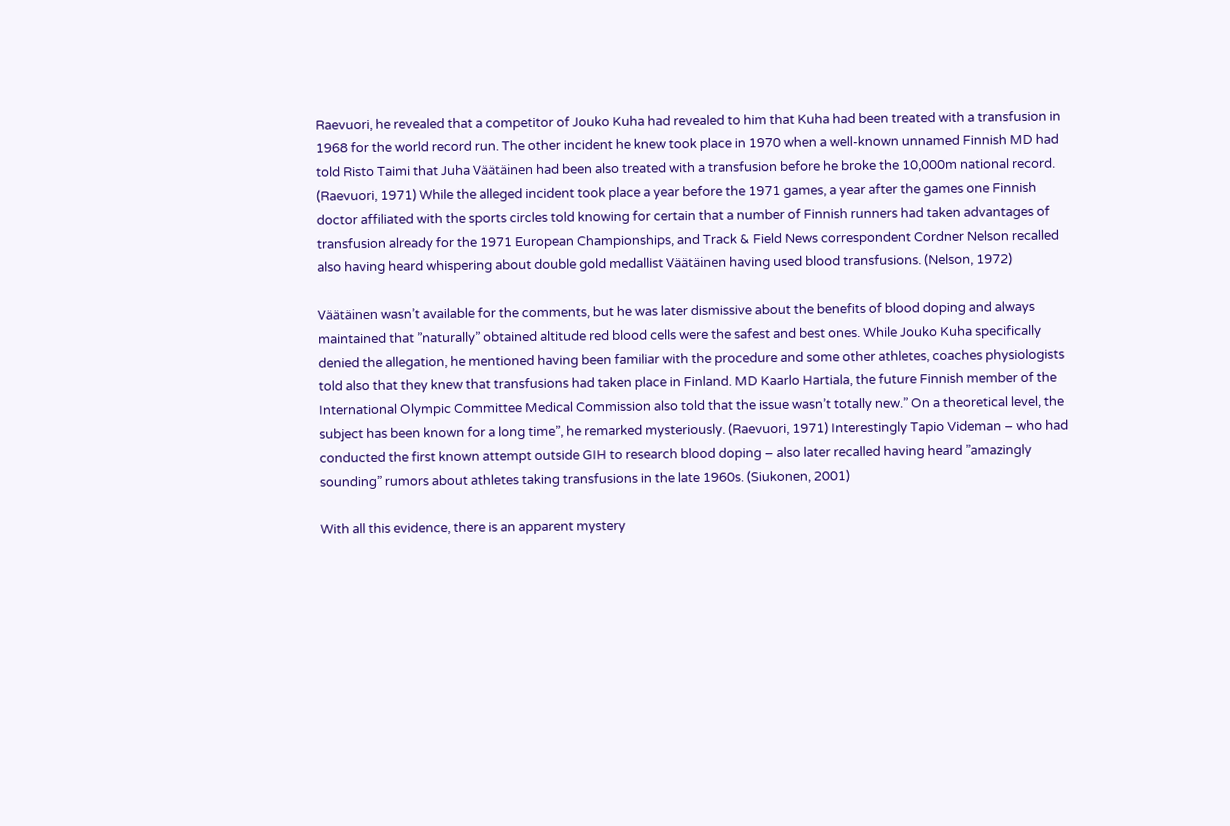Raevuori, he revealed that a competitor of Jouko Kuha had revealed to him that Kuha had been treated with a transfusion in 1968 for the world record run. The other incident he knew took place in 1970 when a well-known unnamed Finnish MD had told Risto Taimi that Juha Väätäinen had been also treated with a transfusion before he broke the 10,000m national record. (Raevuori, 1971) While the alleged incident took place a year before the 1971 games, a year after the games one Finnish doctor affiliated with the sports circles told knowing for certain that a number of Finnish runners had taken advantages of transfusion already for the 1971 European Championships, and Track & Field News correspondent Cordner Nelson recalled also having heard whispering about double gold medallist Väätäinen having used blood transfusions. (Nelson, 1972)

Väätäinen wasn’t available for the comments, but he was later dismissive about the benefits of blood doping and always maintained that ”naturally” obtained altitude red blood cells were the safest and best ones. While Jouko Kuha specifically denied the allegation, he mentioned having been familiar with the procedure and some other athletes, coaches physiologists told also that they knew that transfusions had taken place in Finland. MD Kaarlo Hartiala, the future Finnish member of the International Olympic Committee Medical Commission also told that the issue wasn’t totally new.” On a theoretical level, the subject has been known for a long time”, he remarked mysteriously. (Raevuori, 1971) Interestingly Tapio Videman – who had conducted the first known attempt outside GIH to research blood doping – also later recalled having heard ”amazingly sounding” rumors about athletes taking transfusions in the late 1960s. (Siukonen, 2001)

With all this evidence, there is an apparent mystery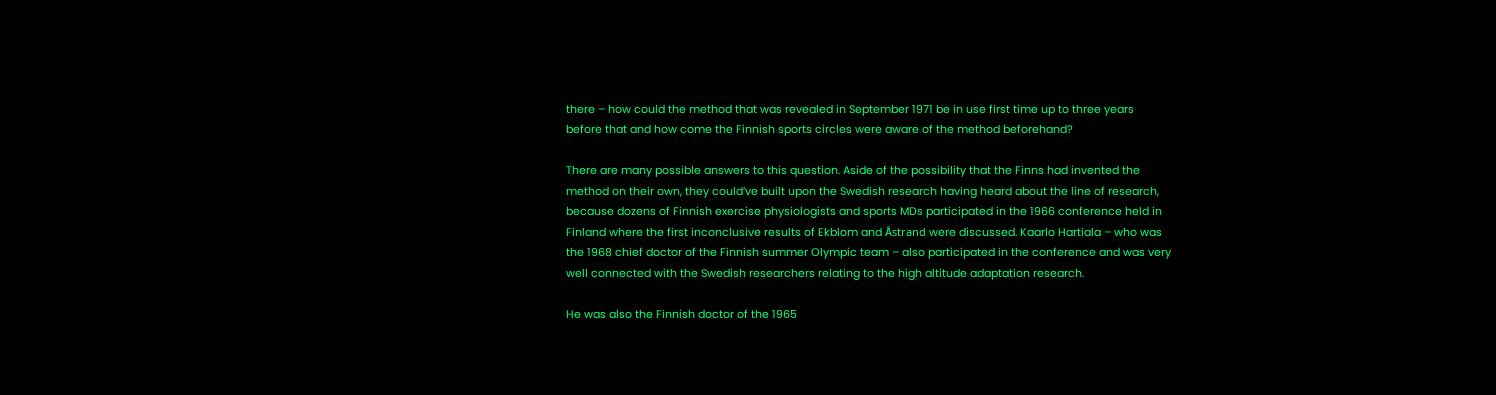there – how could the method that was revealed in September 1971 be in use first time up to three years before that and how come the Finnish sports circles were aware of the method beforehand?

There are many possible answers to this question. Aside of the possibility that the Finns had invented the method on their own, they could’ve built upon the Swedish research having heard about the line of research, because dozens of Finnish exercise physiologists and sports MDs participated in the 1966 conference held in Finland where the first inconclusive results of Ekblom and Åstrand were discussed. Kaarlo Hartiala – who was the 1968 chief doctor of the Finnish summer Olympic team – also participated in the conference and was very well connected with the Swedish researchers relating to the high altitude adaptation research.

He was also the Finnish doctor of the 1965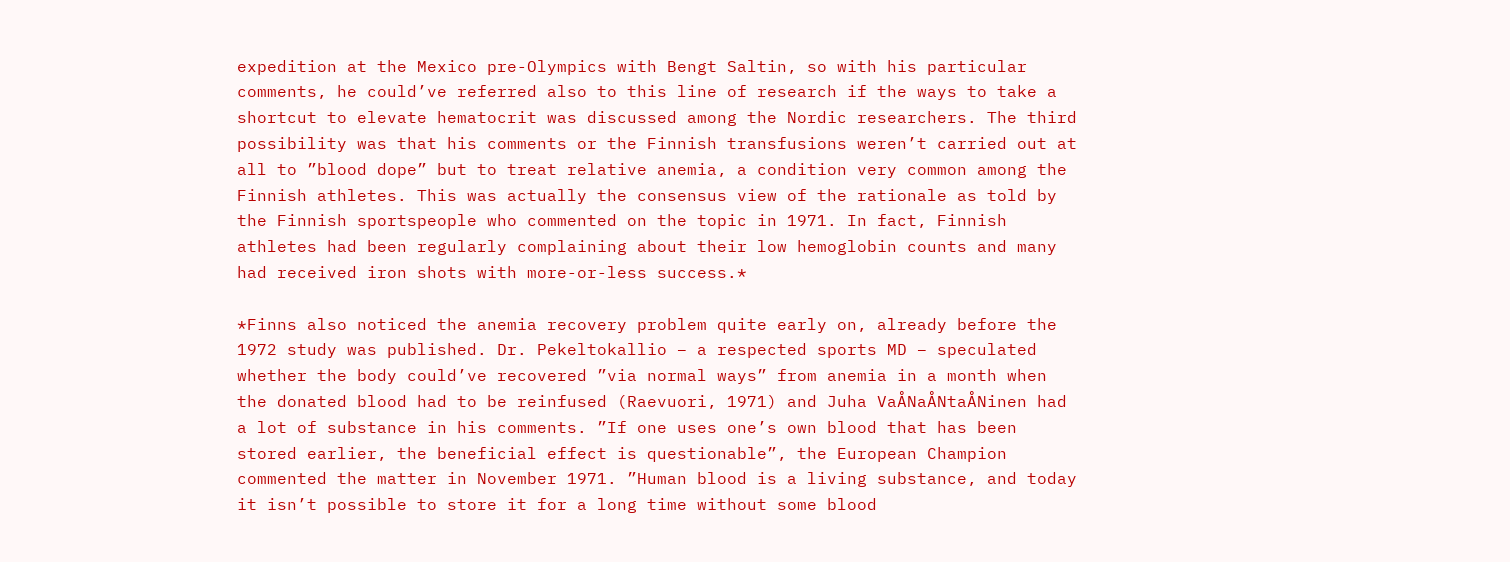expedition at the Mexico pre-Olympics with Bengt Saltin, so with his particular comments, he could’ve referred also to this line of research if the ways to take a shortcut to elevate hematocrit was discussed among the Nordic researchers. The third possibility was that his comments or the Finnish transfusions weren’t carried out at all to ”blood dope” but to treat relative anemia, a condition very common among the Finnish athletes. This was actually the consensus view of the rationale as told by the Finnish sportspeople who commented on the topic in 1971. In fact, Finnish athletes had been regularly complaining about their low hemoglobin counts and many had received iron shots with more-or-less success.*

*Finns also noticed the anemia recovery problem quite early on, already before the 1972 study was published. Dr. Pekeltokallio – a respected sports MD – speculated whether the body could’ve recovered ”via normal ways” from anemia in a month when the donated blood had to be reinfused (Raevuori, 1971) and Juha VaÅNaÅNtaÅNinen had a lot of substance in his comments. ”If one uses one’s own blood that has been stored earlier, the beneficial effect is questionable”, the European Champion commented the matter in November 1971. ”Human blood is a living substance, and today it isn’t possible to store it for a long time without some blood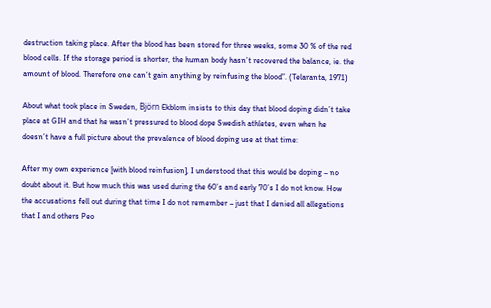destruction taking place. After the blood has been stored for three weeks, some 30 % of the red blood cells. If the storage period is shorter, the human body hasn’t recovered the balance, ie. the amount of blood. Therefore one can’t gain anything by reinfusing the blood”. (Telaranta, 1971)

About what took place in Sweden, Björn Ekblom insists to this day that blood doping didn’t take place at GIH and that he wasn’t pressured to blood dope Swedish athletes, even when he doesn’t have a full picture about the prevalence of blood doping use at that time:

After my own experience [with blood reinfusion], I understood that this would be doping – no doubt about it. But how much this was used during the 60’s and early 70’s I do not know. How the accusations fell out during that time I do not remember – just that I denied all allegations that I and others Peo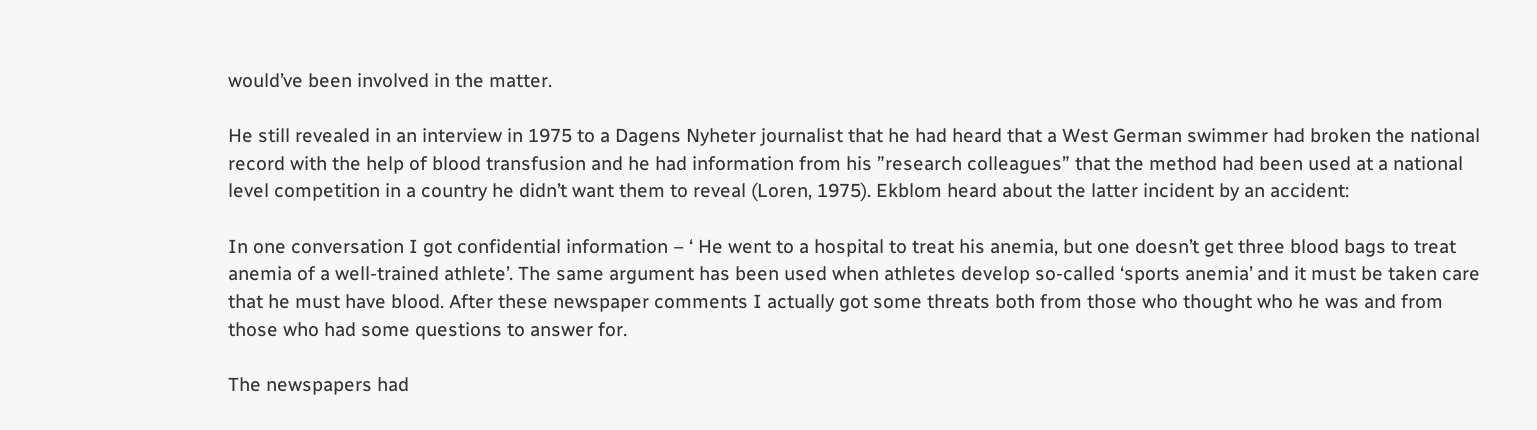would’ve been involved in the matter.

He still revealed in an interview in 1975 to a Dagens Nyheter journalist that he had heard that a West German swimmer had broken the national record with the help of blood transfusion and he had information from his ”research colleagues” that the method had been used at a national level competition in a country he didn’t want them to reveal (Loren, 1975). Ekblom heard about the latter incident by an accident:

In one conversation I got confidential information – ‘ He went to a hospital to treat his anemia, but one doesn’t get three blood bags to treat anemia of a well-trained athlete’. The same argument has been used when athletes develop so-called ‘sports anemia’ and it must be taken care that he must have blood. After these newspaper comments I actually got some threats both from those who thought who he was and from those who had some questions to answer for.

The newspapers had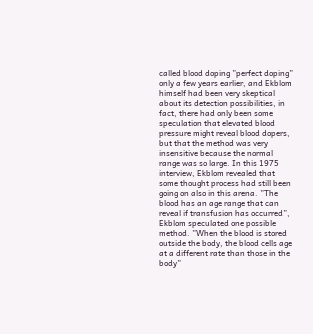called blood doping ”perfect doping” only a few years earlier, and Ekblom himself had been very skeptical about its detection possibilities, in fact, there had only been some speculation that elevated blood pressure might reveal blood dopers, but that the method was very insensitive because the normal range was so large. In this 1975 interview, Ekblom revealed that some thought process had still been going on also in this arena. ”The blood has an age range that can reveal if transfusion has occurred”, Ekblom speculated one possible method. ”When the blood is stored outside the body, the blood cells age at a different rate than those in the body”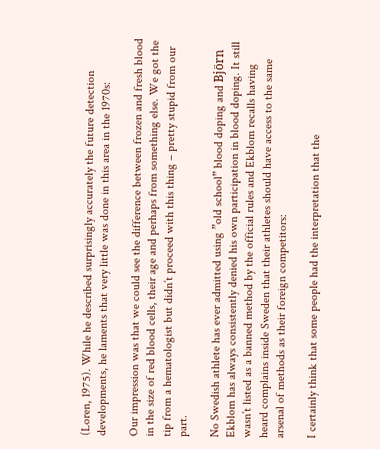(Loren, 1975). While he described surprisingly accurately the future detection developments, he laments that very little was done in this area in the 1970s:

Our impression was that we could see the difference between frozen and fresh blood in the size of red blood cells, their age and perhaps from something else. We got the tip from a hematologist but didn’t proceed with this thing – pretty stupid from our part.

No Swedish athlete has ever admitted using ”old school” blood doping and Björn Ekblom has always consistently denied his own participation in blood doping. It still wasn’t listed as a banned method by the official rules and Ekblom recalls having heard complains inside Sweden that their athletes should have access to the same arsenal of methods as their foreign competitors:

I certainly think that some people had the interpretation that the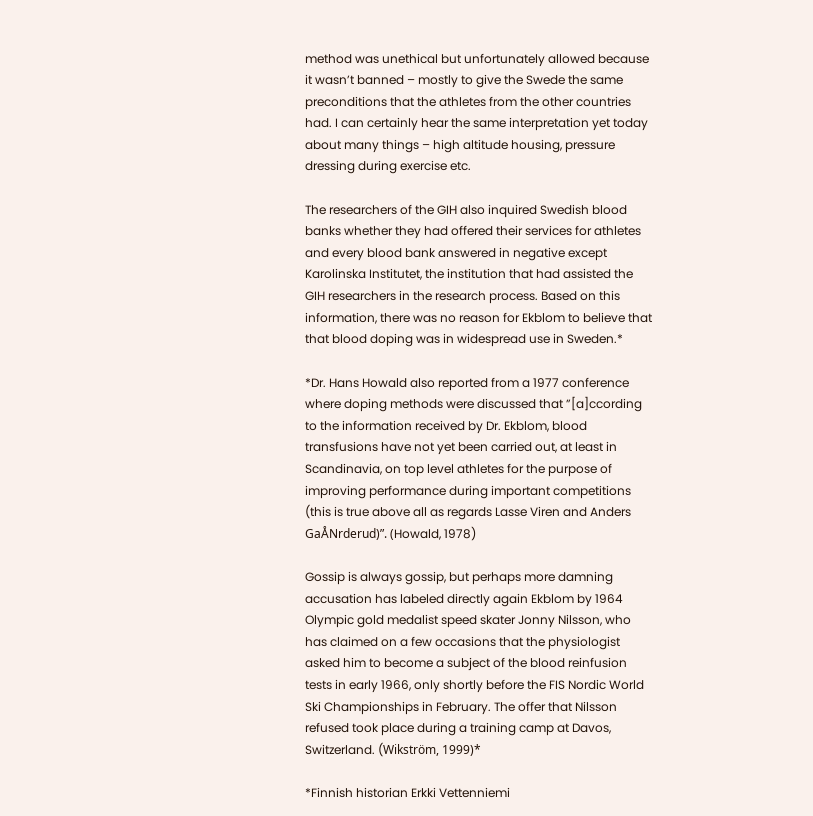method was unethical but unfortunately allowed because it wasn’t banned – mostly to give the Swede the same preconditions that the athletes from the other countries had. I can certainly hear the same interpretation yet today about many things – high altitude housing, pressure dressing during exercise etc.

The researchers of the GIH also inquired Swedish blood banks whether they had offered their services for athletes and every blood bank answered in negative except Karolinska Institutet, the institution that had assisted the GIH researchers in the research process. Based on this information, there was no reason for Ekblom to believe that that blood doping was in widespread use in Sweden.*

*Dr. Hans Howald also reported from a 1977 conference where doping methods were discussed that ”[a]ccording to the information received by Dr. Ekblom, blood transfusions have not yet been carried out, at least in Scandinavia, on top level athletes for the purpose of improving performance during important competitions (this is true above all as regards Lasse Viren and Anders GaÅNrderud)”. (Howald, 1978)

Gossip is always gossip, but perhaps more damning accusation has labeled directly again Ekblom by 1964 Olympic gold medalist speed skater Jonny Nilsson, who has claimed on a few occasions that the physiologist asked him to become a subject of the blood reinfusion tests in early 1966, only shortly before the FIS Nordic World Ski Championships in February. The offer that Nilsson refused took place during a training camp at Davos, Switzerland. (Wikström, 1999)*

*Finnish historian Erkki Vettenniemi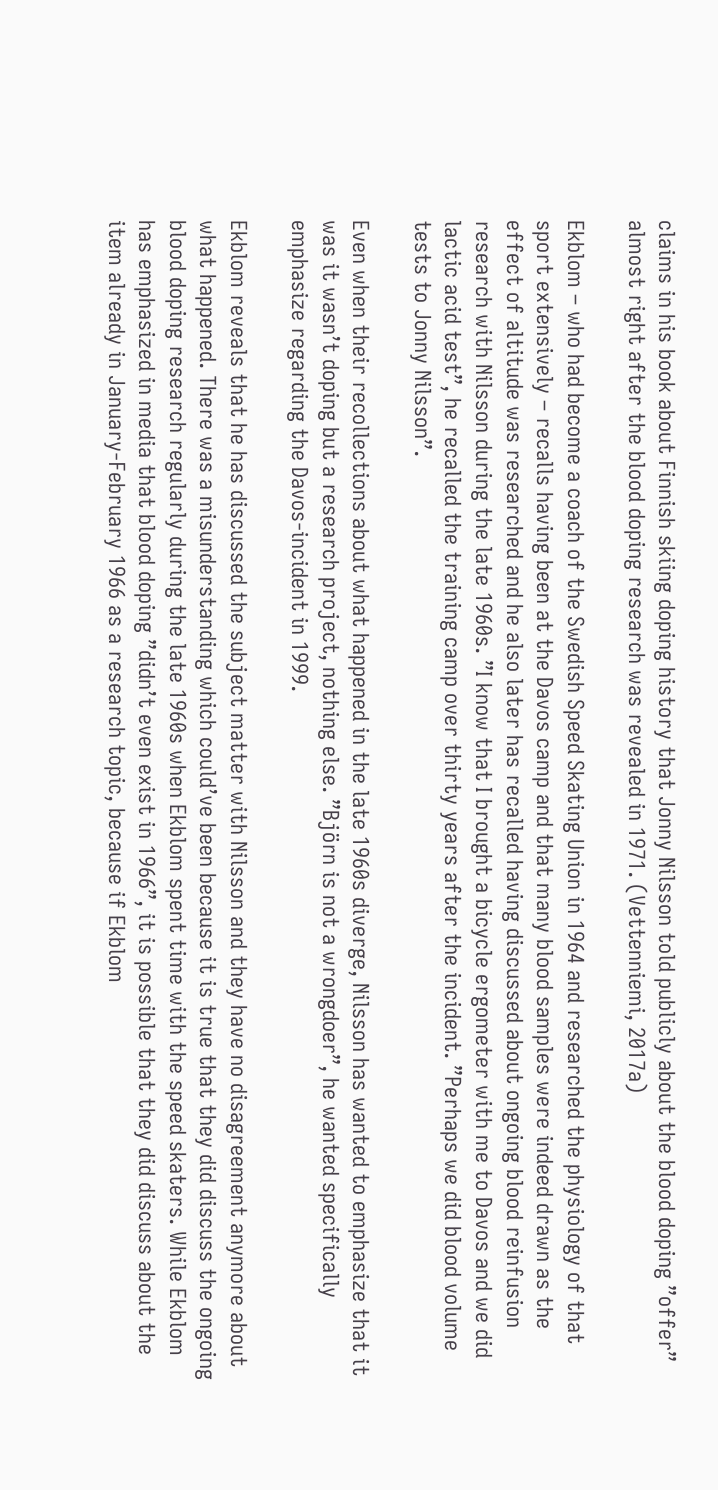claims in his book about Finnish skiing doping history that Jonny Nilsson told publicly about the blood doping ”offer” almost right after the blood doping research was revealed in 1971. (Vettenniemi, 2017a)

Ekblom – who had become a coach of the Swedish Speed Skating Union in 1964 and researched the physiology of that sport extensively – recalls having been at the Davos camp and that many blood samples were indeed drawn as the effect of altitude was researched and he also later has recalled having discussed about ongoing blood reinfusion research with Nilsson during the late 1960s. ”I know that I brought a bicycle ergometer with me to Davos and we did lactic acid test”, he recalled the training camp over thirty years after the incident. ”Perhaps we did blood volume tests to Jonny Nilsson”.

Even when their recollections about what happened in the late 1960s diverge, Nilsson has wanted to emphasize that it was it wasn’t doping but a research project, nothing else. ”Björn is not a wrongdoer”, he wanted specifically emphasize regarding the Davos-incident in 1999.

Ekblom reveals that he has discussed the subject matter with Nilsson and they have no disagreement anymore about what happened. There was a misunderstanding which could’ve been because it is true that they did discuss the ongoing blood doping research regularly during the late 1960s when Ekblom spent time with the speed skaters. While Ekblom has emphasized in media that blood doping ”didn’t even exist in 1966”, it is possible that they did discuss about the item already in January-February 1966 as a research topic, because if Ekblom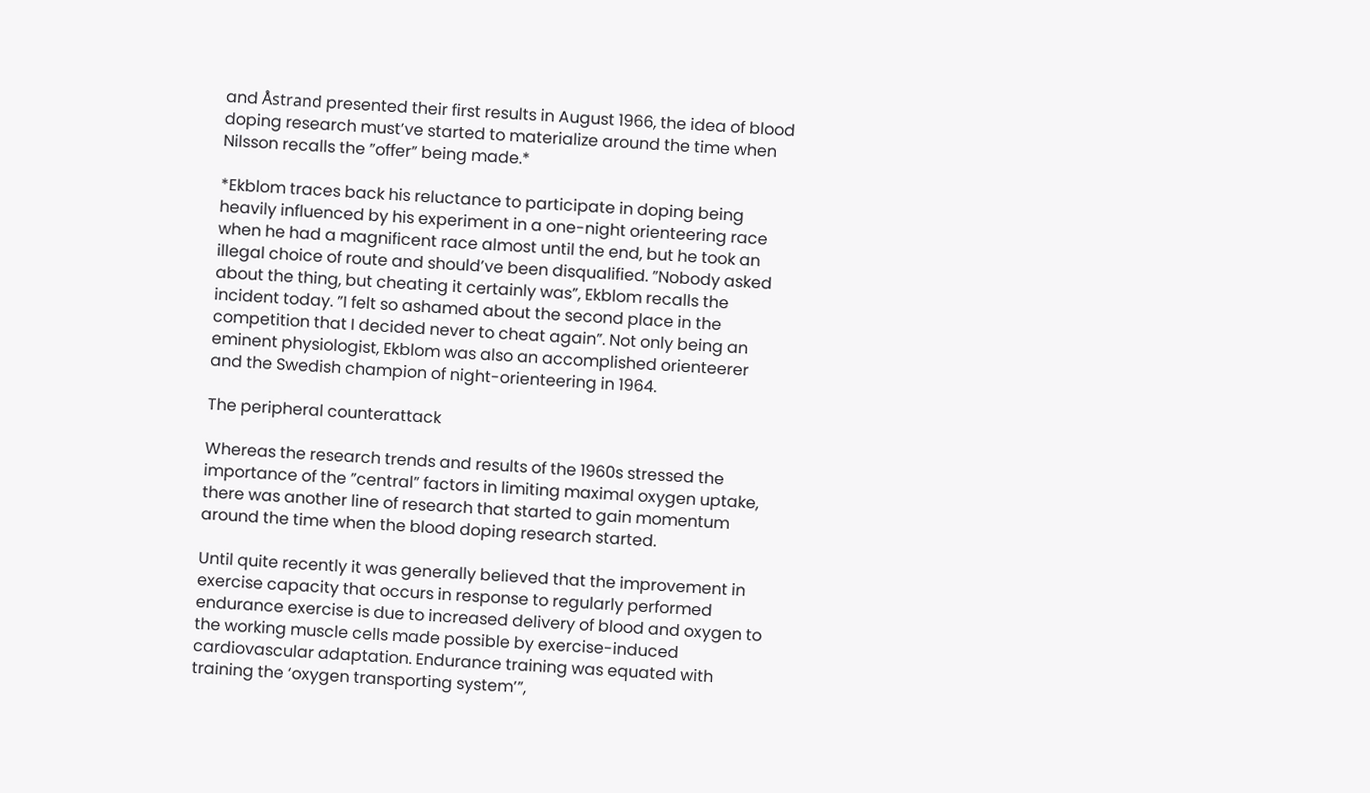and Åstrand presented their first results in August 1966, the idea of blood doping research must’ve started to materialize around the time when Nilsson recalls the ”offer” being made.*

*Ekblom traces back his reluctance to participate in doping being heavily influenced by his experiment in a one-night orienteering race when he had a magnificent race almost until the end, but he took an illegal choice of route and should’ve been disqualified. ”Nobody asked about the thing, but cheating it certainly was”, Ekblom recalls the incident today. ”I felt so ashamed about the second place in the competition that I decided never to cheat again”. Not only being an eminent physiologist, Ekblom was also an accomplished orienteerer and the Swedish champion of night-orienteering in 1964.

The peripheral counterattack

Whereas the research trends and results of the 1960s stressed the importance of the ”central” factors in limiting maximal oxygen uptake, there was another line of research that started to gain momentum around the time when the blood doping research started.

Until quite recently it was generally believed that the improvement in exercise capacity that occurs in response to regularly performed endurance exercise is due to increased delivery of blood and oxygen to the working muscle cells made possible by exercise-induced cardiovascular adaptation. Endurance training was equated with training the ‘oxygen transporting system’”,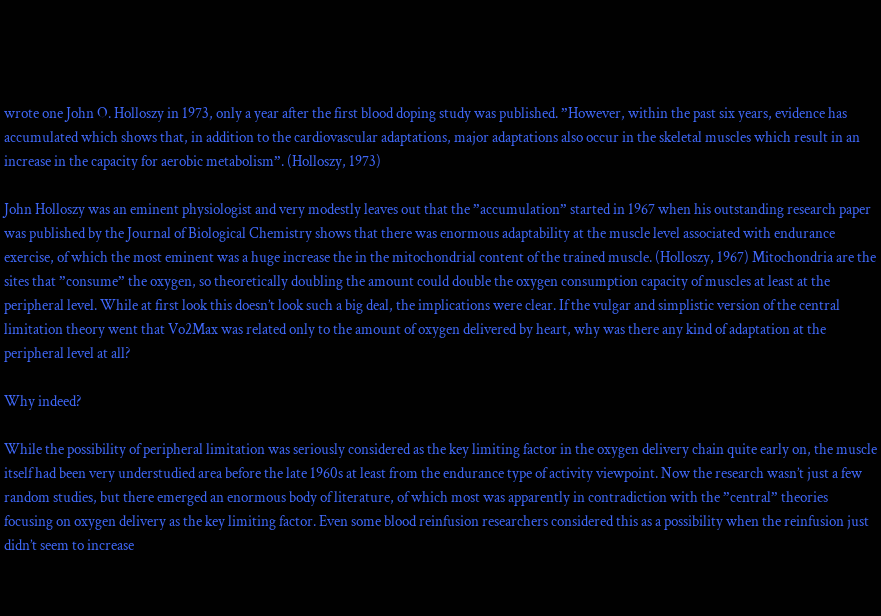wrote one John O. Holloszy in 1973, only a year after the first blood doping study was published. ”However, within the past six years, evidence has accumulated which shows that, in addition to the cardiovascular adaptations, major adaptations also occur in the skeletal muscles which result in an increase in the capacity for aerobic metabolism”. (Holloszy, 1973)

John Holloszy was an eminent physiologist and very modestly leaves out that the ”accumulation” started in 1967 when his outstanding research paper was published by the Journal of Biological Chemistry shows that there was enormous adaptability at the muscle level associated with endurance exercise, of which the most eminent was a huge increase the in the mitochondrial content of the trained muscle. (Holloszy, 1967) Mitochondria are the sites that ”consume” the oxygen, so theoretically doubling the amount could double the oxygen consumption capacity of muscles at least at the peripheral level. While at first look this doesn’t look such a big deal, the implications were clear. If the vulgar and simplistic version of the central limitation theory went that Vo2Max was related only to the amount of oxygen delivered by heart, why was there any kind of adaptation at the peripheral level at all?

Why indeed?

While the possibility of peripheral limitation was seriously considered as the key limiting factor in the oxygen delivery chain quite early on, the muscle itself had been very understudied area before the late 1960s at least from the endurance type of activity viewpoint. Now the research wasn’t just a few random studies, but there emerged an enormous body of literature, of which most was apparently in contradiction with the ”central” theories focusing on oxygen delivery as the key limiting factor. Even some blood reinfusion researchers considered this as a possibility when the reinfusion just didn’t seem to increase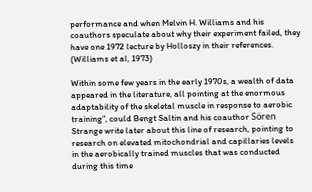performance and when Melvin H. Williams and his coauthors speculate about why their experiment failed, they have one 1972 lecture by Holloszy in their references. (Williams et al, 1973)

Within some few years in the early 1970s, a wealth of data appeared in the literature, all pointing at the enormous adaptability of the skeletal muscle in response to aerobic training”, could Bengt Saltin and his coauthor Sören Strange write later about this line of research, pointing to research on elevated mitochondrial and capillaries levels in the aerobically trained muscles that was conducted during this time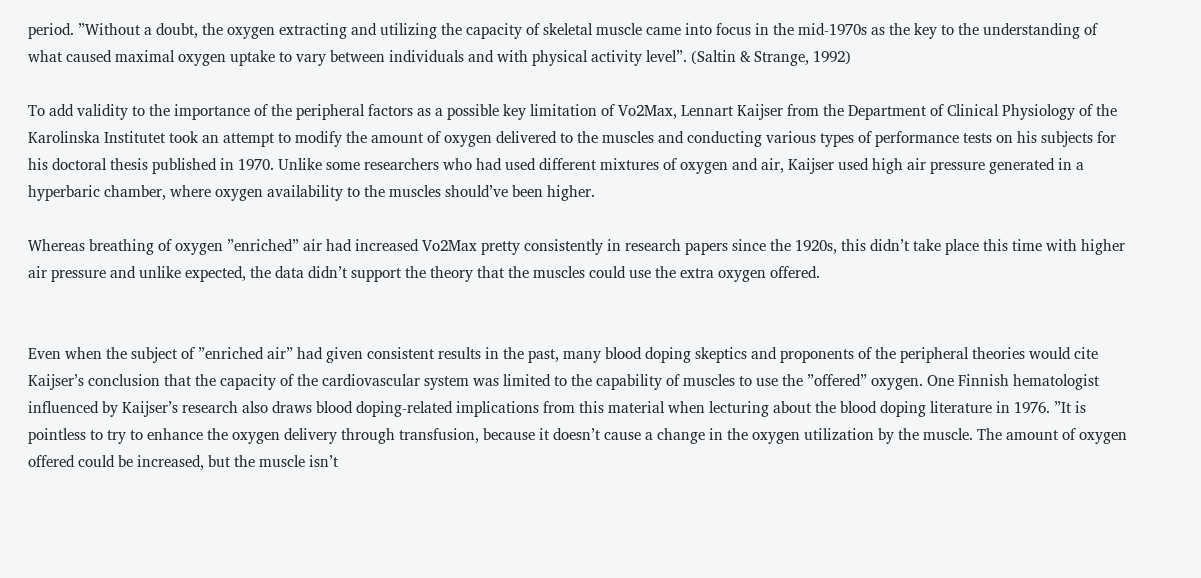period. ”Without a doubt, the oxygen extracting and utilizing the capacity of skeletal muscle came into focus in the mid-1970s as the key to the understanding of what caused maximal oxygen uptake to vary between individuals and with physical activity level”. (Saltin & Strange, 1992)

To add validity to the importance of the peripheral factors as a possible key limitation of Vo2Max, Lennart Kaijser from the Department of Clinical Physiology of the Karolinska Institutet took an attempt to modify the amount of oxygen delivered to the muscles and conducting various types of performance tests on his subjects for his doctoral thesis published in 1970. Unlike some researchers who had used different mixtures of oxygen and air, Kaijser used high air pressure generated in a hyperbaric chamber, where oxygen availability to the muscles should’ve been higher.

Whereas breathing of oxygen ”enriched” air had increased Vo2Max pretty consistently in research papers since the 1920s, this didn’t take place this time with higher air pressure and unlike expected, the data didn’t support the theory that the muscles could use the extra oxygen offered.


Even when the subject of ”enriched air” had given consistent results in the past, many blood doping skeptics and proponents of the peripheral theories would cite Kaijser’s conclusion that the capacity of the cardiovascular system was limited to the capability of muscles to use the ”offered” oxygen. One Finnish hematologist influenced by Kaijser’s research also draws blood doping-related implications from this material when lecturing about the blood doping literature in 1976. ”It is pointless to try to enhance the oxygen delivery through transfusion, because it doesn’t cause a change in the oxygen utilization by the muscle. The amount of oxygen offered could be increased, but the muscle isn’t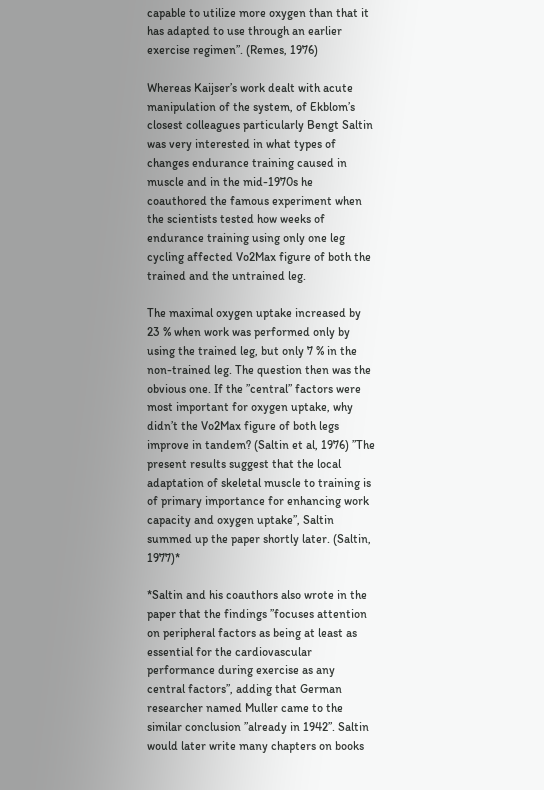capable to utilize more oxygen than that it has adapted to use through an earlier exercise regimen”. (Remes, 1976)

Whereas Kaijser’s work dealt with acute manipulation of the system, of Ekblom’s closest colleagues particularly Bengt Saltin was very interested in what types of changes endurance training caused in muscle and in the mid-1970s he coauthored the famous experiment when the scientists tested how weeks of endurance training using only one leg cycling affected Vo2Max figure of both the trained and the untrained leg.

The maximal oxygen uptake increased by 23 % when work was performed only by using the trained leg, but only 7 % in the non-trained leg. The question then was the obvious one. If the ”central” factors were most important for oxygen uptake, why didn’t the Vo2Max figure of both legs improve in tandem? (Saltin et al, 1976) ”The present results suggest that the local adaptation of skeletal muscle to training is of primary importance for enhancing work capacity and oxygen uptake”, Saltin summed up the paper shortly later. (Saltin, 1977)*

*Saltin and his coauthors also wrote in the paper that the findings ”focuses attention on peripheral factors as being at least as essential for the cardiovascular performance during exercise as any central factors”, adding that German researcher named Muller came to the similar conclusion ”already in 1942”. Saltin would later write many chapters on books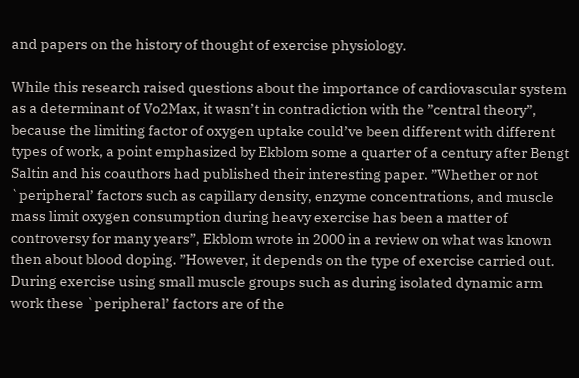and papers on the history of thought of exercise physiology.

While this research raised questions about the importance of cardiovascular system as a determinant of Vo2Max, it wasn’t in contradiction with the ”central theory”, because the limiting factor of oxygen uptake could’ve been different with different types of work, a point emphasized by Ekblom some a quarter of a century after Bengt Saltin and his coauthors had published their interesting paper. ”Whether or not `peripheral’ factors such as capillary density, enzyme concentrations, and muscle mass limit oxygen consumption during heavy exercise has been a matter of controversy for many years”, Ekblom wrote in 2000 in a review on what was known then about blood doping. ”However, it depends on the type of exercise carried out. During exercise using small muscle groups such as during isolated dynamic arm work these `peripheral’ factors are of the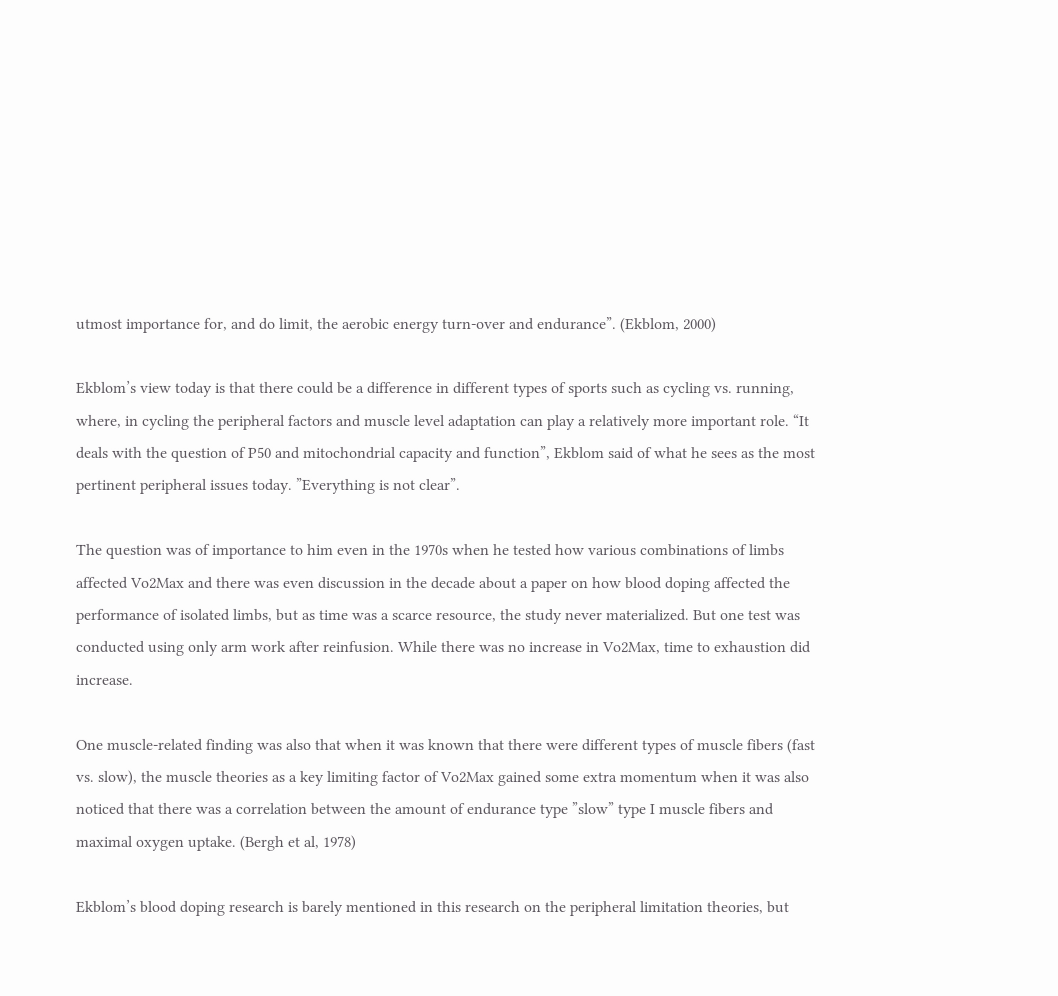utmost importance for, and do limit, the aerobic energy turn-over and endurance”. (Ekblom, 2000)

Ekblom’s view today is that there could be a difference in different types of sports such as cycling vs. running, where, in cycling the peripheral factors and muscle level adaptation can play a relatively more important role. “It deals with the question of P50 and mitochondrial capacity and function”, Ekblom said of what he sees as the most pertinent peripheral issues today. ”Everything is not clear”.

The question was of importance to him even in the 1970s when he tested how various combinations of limbs affected Vo2Max and there was even discussion in the decade about a paper on how blood doping affected the performance of isolated limbs, but as time was a scarce resource, the study never materialized. But one test was conducted using only arm work after reinfusion. While there was no increase in Vo2Max, time to exhaustion did increase.

One muscle-related finding was also that when it was known that there were different types of muscle fibers (fast vs. slow), the muscle theories as a key limiting factor of Vo2Max gained some extra momentum when it was also noticed that there was a correlation between the amount of endurance type ”slow” type I muscle fibers and maximal oxygen uptake. (Bergh et al, 1978)

Ekblom’s blood doping research is barely mentioned in this research on the peripheral limitation theories, but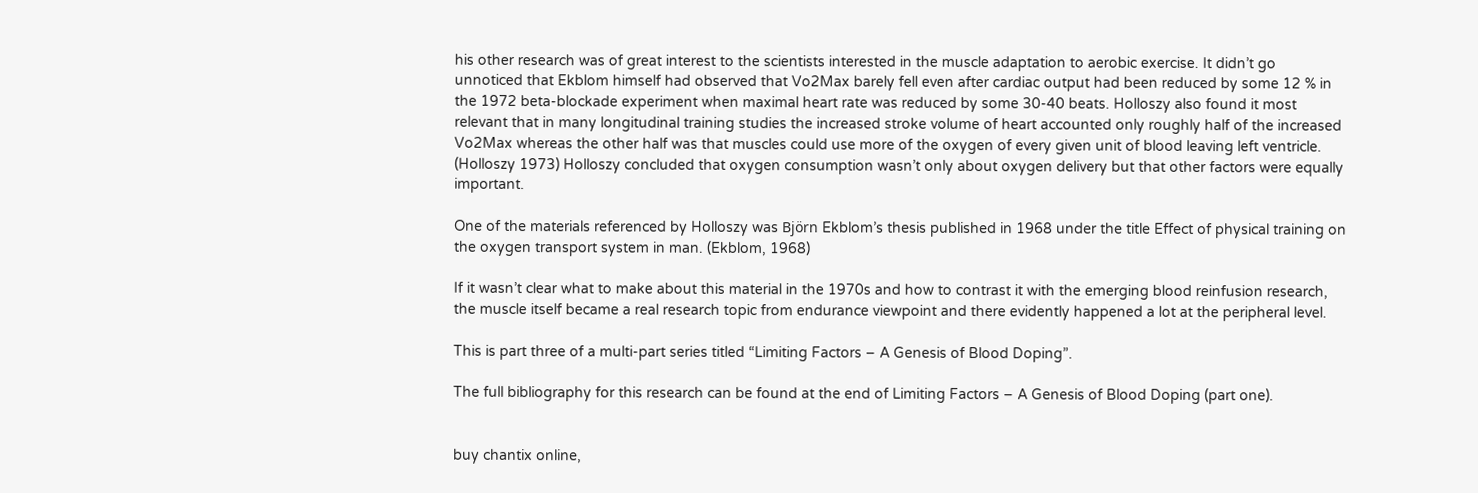his other research was of great interest to the scientists interested in the muscle adaptation to aerobic exercise. It didn’t go unnoticed that Ekblom himself had observed that Vo2Max barely fell even after cardiac output had been reduced by some 12 % in the 1972 beta-blockade experiment when maximal heart rate was reduced by some 30-40 beats. Holloszy also found it most relevant that in many longitudinal training studies the increased stroke volume of heart accounted only roughly half of the increased Vo2Max whereas the other half was that muscles could use more of the oxygen of every given unit of blood leaving left ventricle. (Holloszy 1973) Holloszy concluded that oxygen consumption wasn’t only about oxygen delivery but that other factors were equally important.

One of the materials referenced by Holloszy was Björn Ekblom’s thesis published in 1968 under the title Effect of physical training on the oxygen transport system in man. (Ekblom, 1968)

If it wasn’t clear what to make about this material in the 1970s and how to contrast it with the emerging blood reinfusion research, the muscle itself became a real research topic from endurance viewpoint and there evidently happened a lot at the peripheral level.

This is part three of a multi-part series titled “Limiting Factors – A Genesis of Blood Doping”.

The full bibliography for this research can be found at the end of Limiting Factors – A Genesis of Blood Doping (part one).


buy chantix online,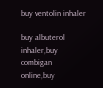buy ventolin inhaler

buy albuterol inhaler,buy combigan online,buy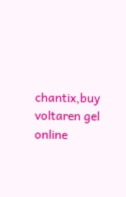chantix,buy voltaren gel online